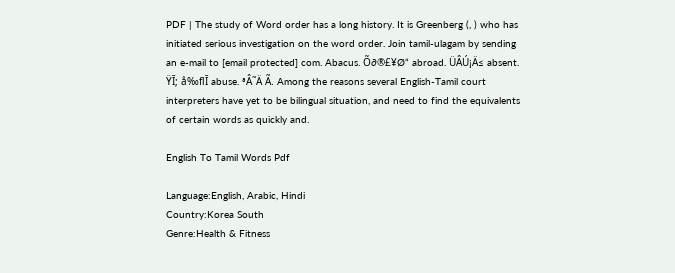PDF | The study of Word order has a long history. It is Greenberg (, ) who has initiated serious investigation on the word order. Join tamil-ulagam by sending an e-mail to [email protected] com. Abacus. Õ∂®£¥Ø“ abroad. ÜÂÚ¡Ä≤ absent. ŸĪ; å‰flĪ abuse. ªÂ˜Ä Ã. Among the reasons several English-Tamil court interpreters have yet to be bilingual situation, and need to find the equivalents of certain words as quickly and.

English To Tamil Words Pdf

Language:English, Arabic, Hindi
Country:Korea South
Genre:Health & Fitness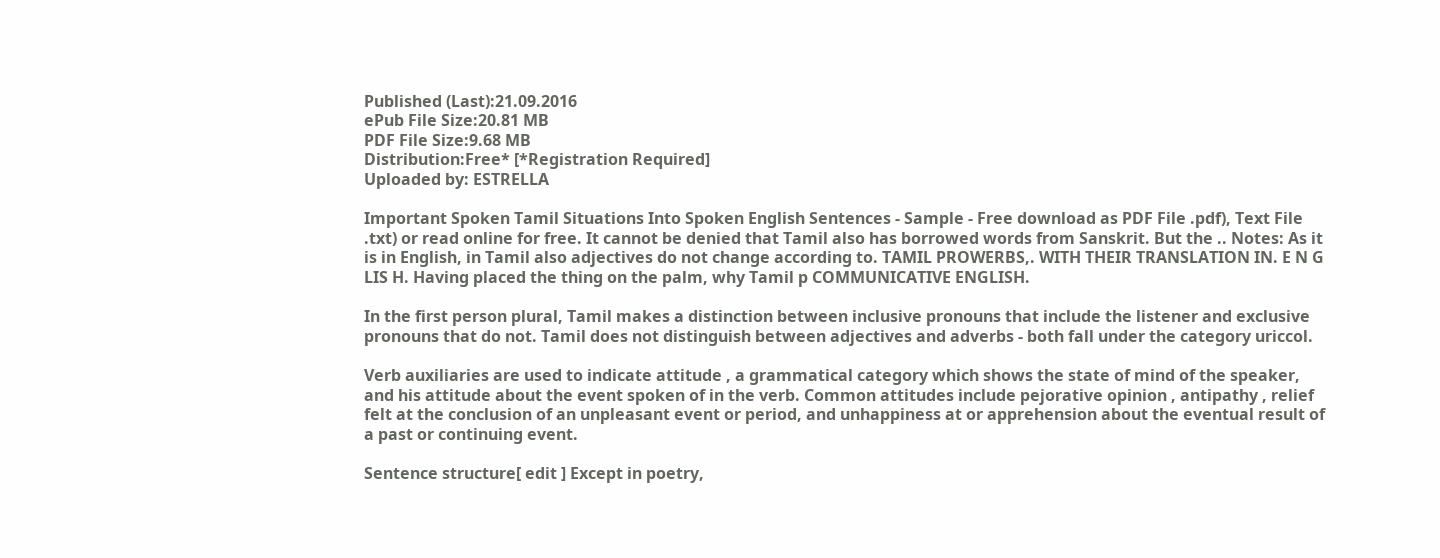Published (Last):21.09.2016
ePub File Size:20.81 MB
PDF File Size:9.68 MB
Distribution:Free* [*Registration Required]
Uploaded by: ESTRELLA

Important Spoken Tamil Situations Into Spoken English Sentences - Sample - Free download as PDF File .pdf), Text File .txt) or read online for free. It cannot be denied that Tamil also has borrowed words from Sanskrit. But the .. Notes: As it is in English, in Tamil also adjectives do not change according to. TAMIL PROWERBS,. WITH THEIR TRANSLATION IN. E N G LIS H. Having placed the thing on the palm, why Tamil p COMMUNICATIVE ENGLISH.

In the first person plural, Tamil makes a distinction between inclusive pronouns that include the listener and exclusive pronouns that do not. Tamil does not distinguish between adjectives and adverbs - both fall under the category uriccol.

Verb auxiliaries are used to indicate attitude , a grammatical category which shows the state of mind of the speaker, and his attitude about the event spoken of in the verb. Common attitudes include pejorative opinion , antipathy , relief felt at the conclusion of an unpleasant event or period, and unhappiness at or apprehension about the eventual result of a past or continuing event.

Sentence structure[ edit ] Except in poetry,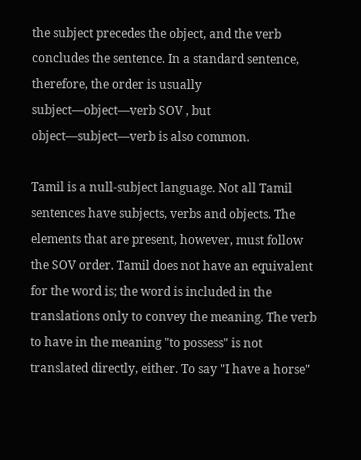the subject precedes the object, and the verb concludes the sentence. In a standard sentence, therefore, the order is usually subject—object—verb SOV , but object—subject—verb is also common.

Tamil is a null-subject language. Not all Tamil sentences have subjects, verbs and objects. The elements that are present, however, must follow the SOV order. Tamil does not have an equivalent for the word is; the word is included in the translations only to convey the meaning. The verb to have in the meaning "to possess" is not translated directly, either. To say "I have a horse"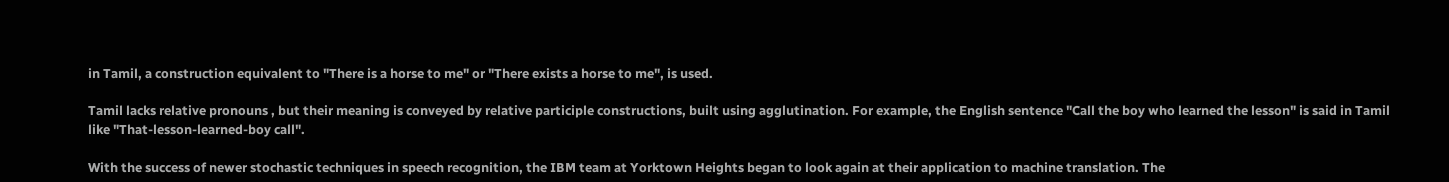in Tamil, a construction equivalent to "There is a horse to me" or "There exists a horse to me", is used.

Tamil lacks relative pronouns , but their meaning is conveyed by relative participle constructions, built using agglutination. For example, the English sentence "Call the boy who learned the lesson" is said in Tamil like "That-lesson-learned-boy call".

With the success of newer stochastic techniques in speech recognition, the IBM team at Yorktown Heights began to look again at their application to machine translation. The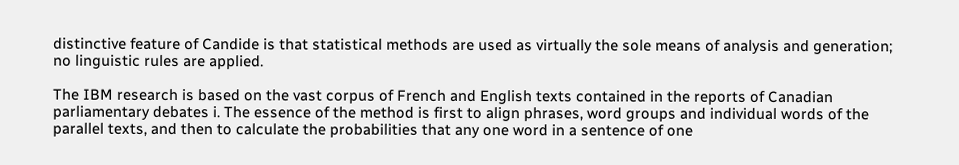distinctive feature of Candide is that statistical methods are used as virtually the sole means of analysis and generation; no linguistic rules are applied.

The IBM research is based on the vast corpus of French and English texts contained in the reports of Canadian parliamentary debates i. The essence of the method is first to align phrases, word groups and individual words of the parallel texts, and then to calculate the probabilities that any one word in a sentence of one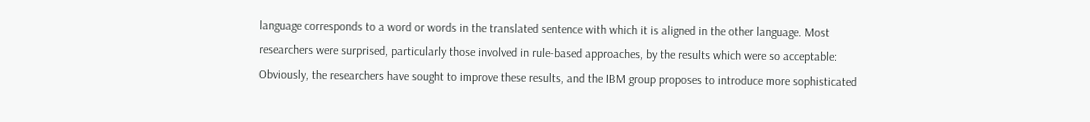language corresponds to a word or words in the translated sentence with which it is aligned in the other language. Most researchers were surprised, particularly those involved in rule-based approaches, by the results which were so acceptable: Obviously, the researchers have sought to improve these results, and the IBM group proposes to introduce more sophisticated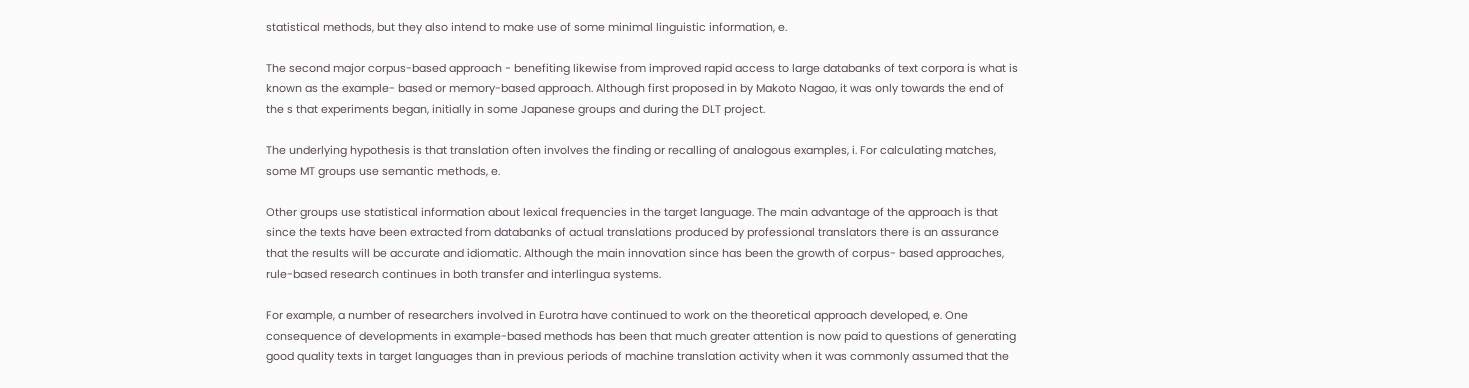statistical methods, but they also intend to make use of some minimal linguistic information, e.

The second major corpus-based approach - benefiting likewise from improved rapid access to large databanks of text corpora is what is known as the example- based or memory-based approach. Although first proposed in by Makoto Nagao, it was only towards the end of the s that experiments began, initially in some Japanese groups and during the DLT project.

The underlying hypothesis is that translation often involves the finding or recalling of analogous examples, i. For calculating matches, some MT groups use semantic methods, e.

Other groups use statistical information about lexical frequencies in the target language. The main advantage of the approach is that since the texts have been extracted from databanks of actual translations produced by professional translators there is an assurance that the results will be accurate and idiomatic. Although the main innovation since has been the growth of corpus- based approaches, rule-based research continues in both transfer and interlingua systems.

For example, a number of researchers involved in Eurotra have continued to work on the theoretical approach developed, e. One consequence of developments in example-based methods has been that much greater attention is now paid to questions of generating good quality texts in target languages than in previous periods of machine translation activity when it was commonly assumed that the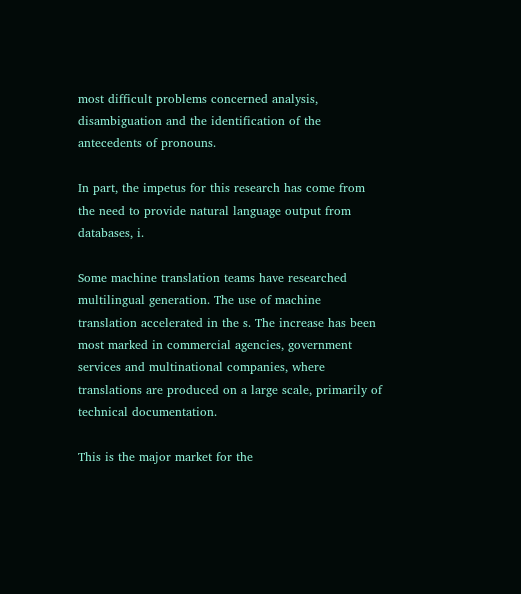most difficult problems concerned analysis, disambiguation and the identification of the antecedents of pronouns.

In part, the impetus for this research has come from the need to provide natural language output from databases, i.

Some machine translation teams have researched multilingual generation. The use of machine translation accelerated in the s. The increase has been most marked in commercial agencies, government services and multinational companies, where translations are produced on a large scale, primarily of technical documentation.

This is the major market for the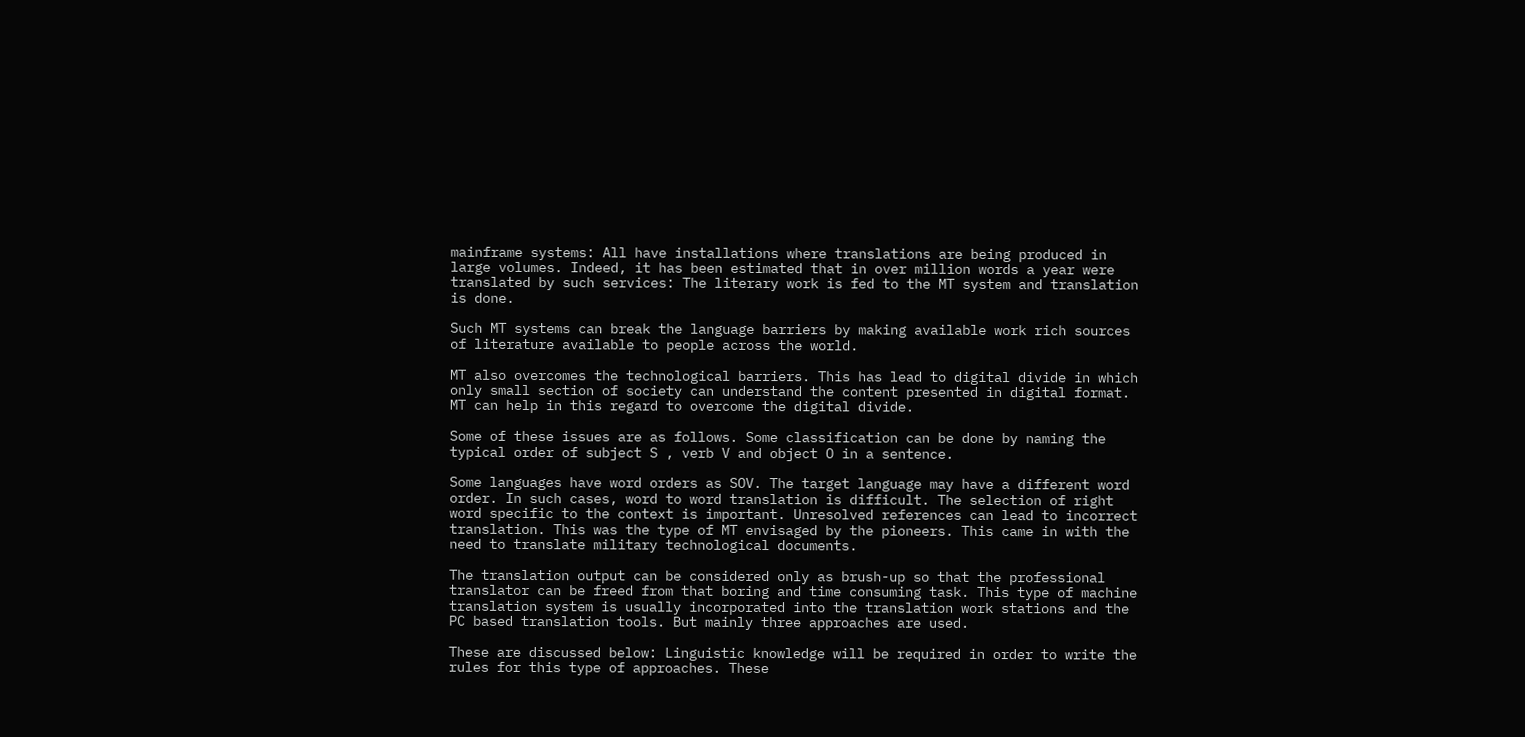mainframe systems: All have installations where translations are being produced in large volumes. Indeed, it has been estimated that in over million words a year were translated by such services: The literary work is fed to the MT system and translation is done.

Such MT systems can break the language barriers by making available work rich sources of literature available to people across the world.

MT also overcomes the technological barriers. This has lead to digital divide in which only small section of society can understand the content presented in digital format. MT can help in this regard to overcome the digital divide.

Some of these issues are as follows. Some classification can be done by naming the typical order of subject S , verb V and object O in a sentence.

Some languages have word orders as SOV. The target language may have a different word order. In such cases, word to word translation is difficult. The selection of right word specific to the context is important. Unresolved references can lead to incorrect translation. This was the type of MT envisaged by the pioneers. This came in with the need to translate military technological documents.

The translation output can be considered only as brush-up so that the professional translator can be freed from that boring and time consuming task. This type of machine translation system is usually incorporated into the translation work stations and the PC based translation tools. But mainly three approaches are used.

These are discussed below: Linguistic knowledge will be required in order to write the rules for this type of approaches. These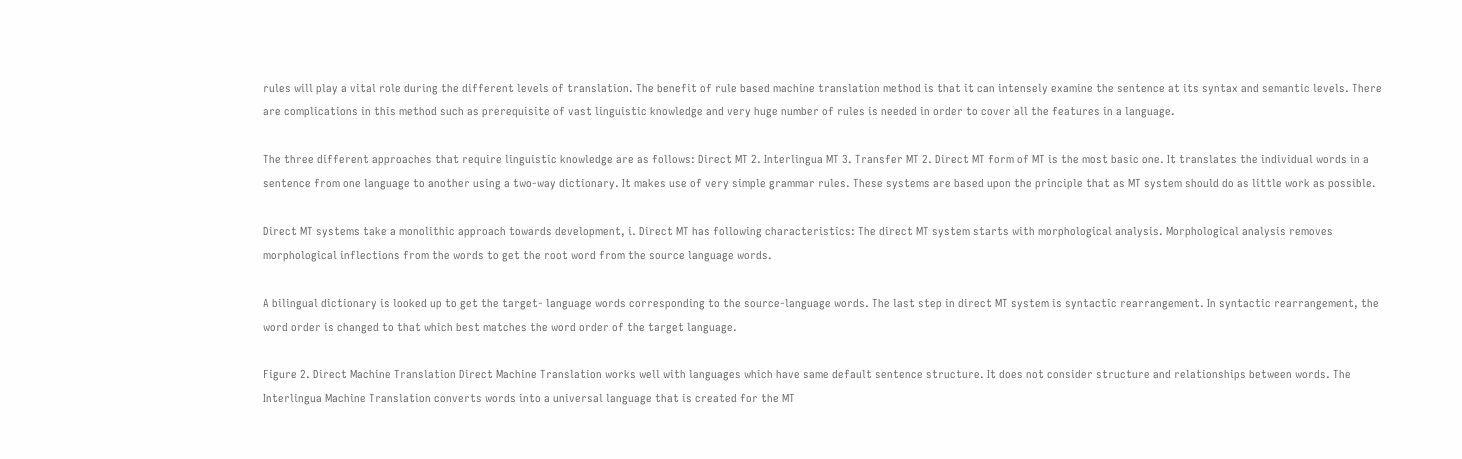rules will play a vital role during the different levels of translation. The benefit of rule based machine translation method is that it can intensely examine the sentence at its syntax and semantic levels. There are complications in this method such as prerequisite of vast linguistic knowledge and very huge number of rules is needed in order to cover all the features in a language.

The three different approaches that require linguistic knowledge are as follows: Direct MT 2. Interlingua MT 3. Transfer MT 2. Direct MT form of MT is the most basic one. It translates the individual words in a sentence from one language to another using a two-way dictionary. It makes use of very simple grammar rules. These systems are based upon the principle that as MT system should do as little work as possible.

Direct MT systems take a monolithic approach towards development, i. Direct MT has following characteristics: The direct MT system starts with morphological analysis. Morphological analysis removes morphological inflections from the words to get the root word from the source language words.

A bilingual dictionary is looked up to get the target- language words corresponding to the source-language words. The last step in direct MT system is syntactic rearrangement. In syntactic rearrangement, the word order is changed to that which best matches the word order of the target language.

Figure 2. Direct Machine Translation Direct Machine Translation works well with languages which have same default sentence structure. It does not consider structure and relationships between words. The Interlingua Machine Translation converts words into a universal language that is created for the MT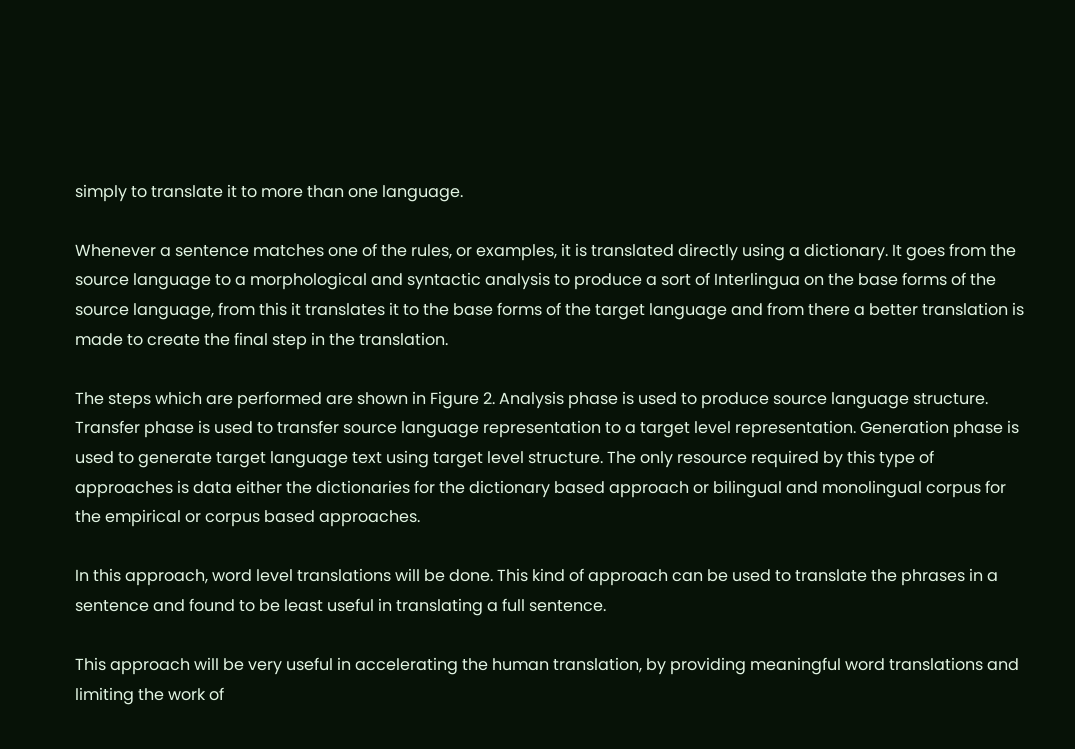simply to translate it to more than one language.

Whenever a sentence matches one of the rules, or examples, it is translated directly using a dictionary. It goes from the source language to a morphological and syntactic analysis to produce a sort of Interlingua on the base forms of the source language, from this it translates it to the base forms of the target language and from there a better translation is made to create the final step in the translation.

The steps which are performed are shown in Figure 2. Analysis phase is used to produce source language structure. Transfer phase is used to transfer source language representation to a target level representation. Generation phase is used to generate target language text using target level structure. The only resource required by this type of approaches is data either the dictionaries for the dictionary based approach or bilingual and monolingual corpus for the empirical or corpus based approaches.

In this approach, word level translations will be done. This kind of approach can be used to translate the phrases in a sentence and found to be least useful in translating a full sentence.

This approach will be very useful in accelerating the human translation, by providing meaningful word translations and limiting the work of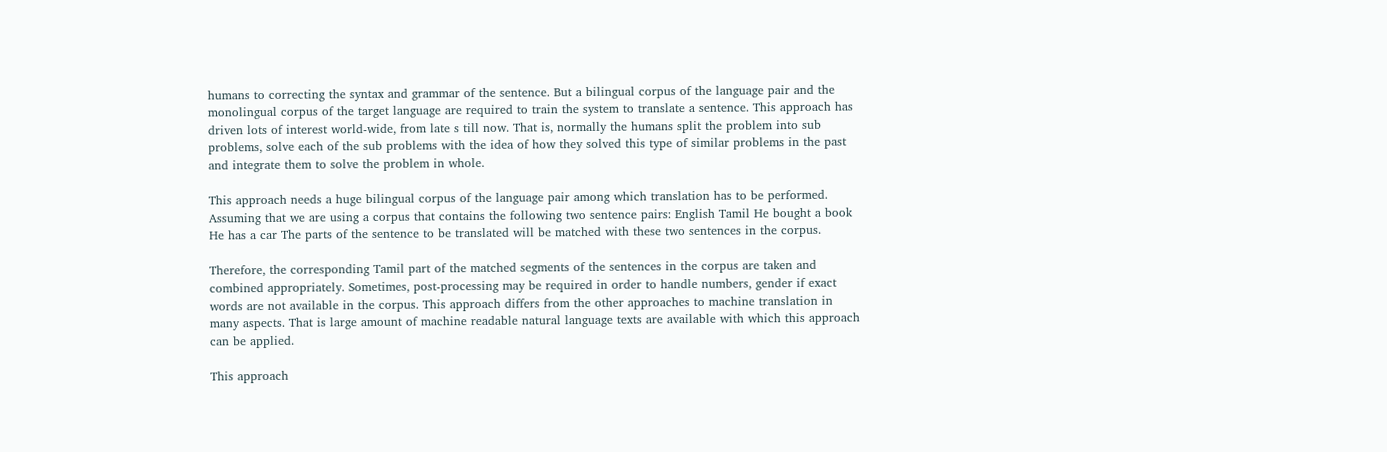humans to correcting the syntax and grammar of the sentence. But a bilingual corpus of the language pair and the monolingual corpus of the target language are required to train the system to translate a sentence. This approach has driven lots of interest world-wide, from late s till now. That is, normally the humans split the problem into sub problems, solve each of the sub problems with the idea of how they solved this type of similar problems in the past and integrate them to solve the problem in whole.

This approach needs a huge bilingual corpus of the language pair among which translation has to be performed. Assuming that we are using a corpus that contains the following two sentence pairs: English Tamil He bought a book He has a car The parts of the sentence to be translated will be matched with these two sentences in the corpus.

Therefore, the corresponding Tamil part of the matched segments of the sentences in the corpus are taken and combined appropriately. Sometimes, post-processing may be required in order to handle numbers, gender if exact words are not available in the corpus. This approach differs from the other approaches to machine translation in many aspects. That is large amount of machine readable natural language texts are available with which this approach can be applied.

This approach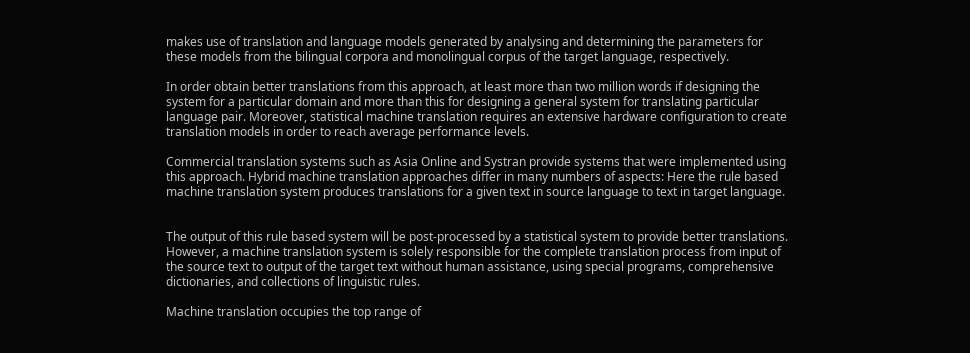makes use of translation and language models generated by analysing and determining the parameters for these models from the bilingual corpora and monolingual corpus of the target language, respectively.

In order obtain better translations from this approach, at least more than two million words if designing the system for a particular domain and more than this for designing a general system for translating particular language pair. Moreover, statistical machine translation requires an extensive hardware configuration to create translation models in order to reach average performance levels.

Commercial translation systems such as Asia Online and Systran provide systems that were implemented using this approach. Hybrid machine translation approaches differ in many numbers of aspects: Here the rule based machine translation system produces translations for a given text in source language to text in target language.


The output of this rule based system will be post-processed by a statistical system to provide better translations. However, a machine translation system is solely responsible for the complete translation process from input of the source text to output of the target text without human assistance, using special programs, comprehensive dictionaries, and collections of linguistic rules.

Machine translation occupies the top range of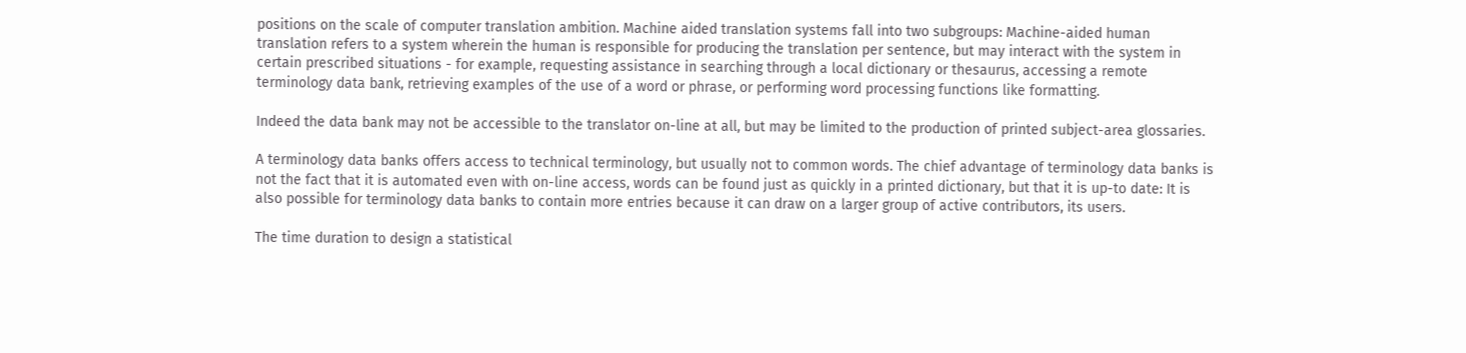positions on the scale of computer translation ambition. Machine aided translation systems fall into two subgroups: Machine-aided human translation refers to a system wherein the human is responsible for producing the translation per sentence, but may interact with the system in certain prescribed situations - for example, requesting assistance in searching through a local dictionary or thesaurus, accessing a remote terminology data bank, retrieving examples of the use of a word or phrase, or performing word processing functions like formatting.

Indeed the data bank may not be accessible to the translator on-line at all, but may be limited to the production of printed subject-area glossaries.

A terminology data banks offers access to technical terminology, but usually not to common words. The chief advantage of terminology data banks is not the fact that it is automated even with on-line access, words can be found just as quickly in a printed dictionary, but that it is up-to date: It is also possible for terminology data banks to contain more entries because it can draw on a larger group of active contributors, its users.

The time duration to design a statistical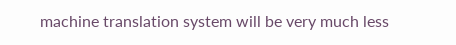machine translation system will be very much less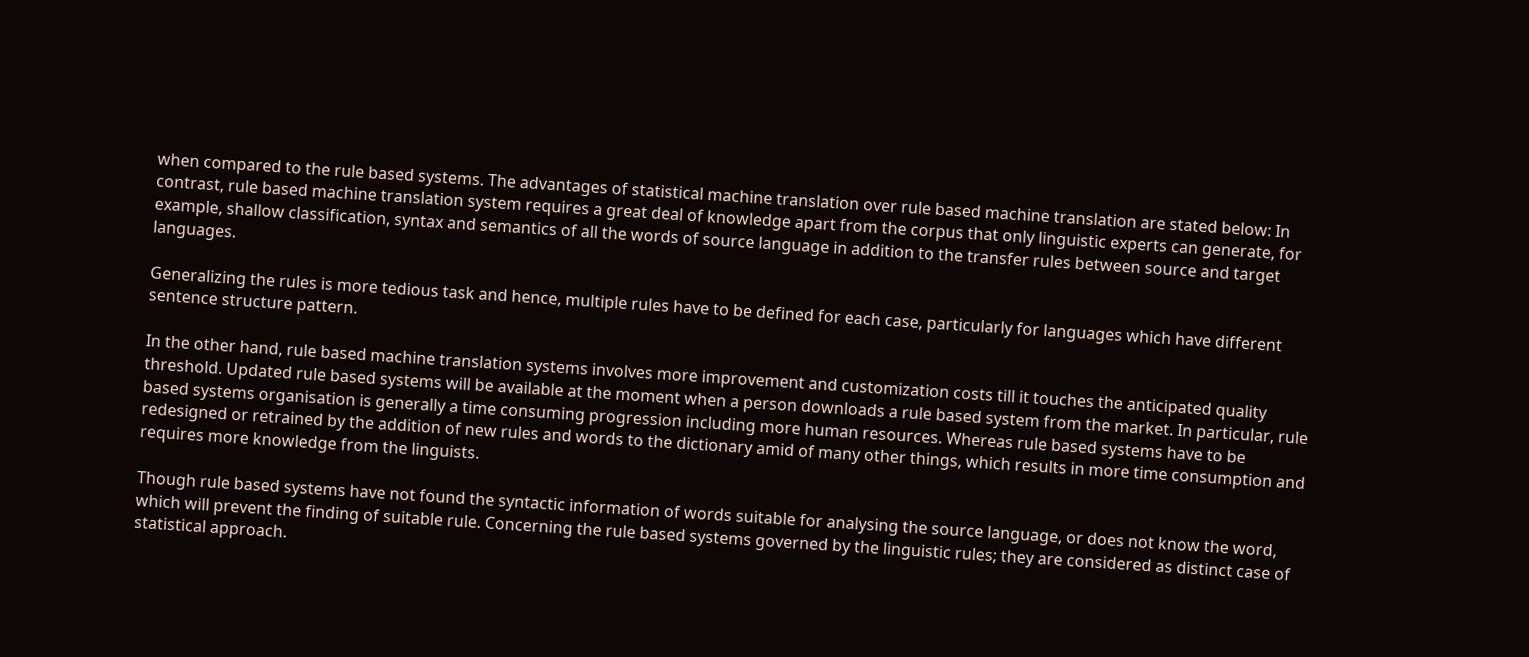when compared to the rule based systems. The advantages of statistical machine translation over rule based machine translation are stated below: In contrast, rule based machine translation system requires a great deal of knowledge apart from the corpus that only linguistic experts can generate, for example, shallow classification, syntax and semantics of all the words of source language in addition to the transfer rules between source and target languages.

Generalizing the rules is more tedious task and hence, multiple rules have to be defined for each case, particularly for languages which have different sentence structure pattern.

In the other hand, rule based machine translation systems involves more improvement and customization costs till it touches the anticipated quality threshold. Updated rule based systems will be available at the moment when a person downloads a rule based system from the market. In particular, rule based systems organisation is generally a time consuming progression including more human resources. Whereas rule based systems have to be redesigned or retrained by the addition of new rules and words to the dictionary amid of many other things, which results in more time consumption and requires more knowledge from the linguists.

Though rule based systems have not found the syntactic information of words suitable for analysing the source language, or does not know the word, which will prevent the finding of suitable rule. Concerning the rule based systems governed by the linguistic rules; they are considered as distinct case of statistical approach.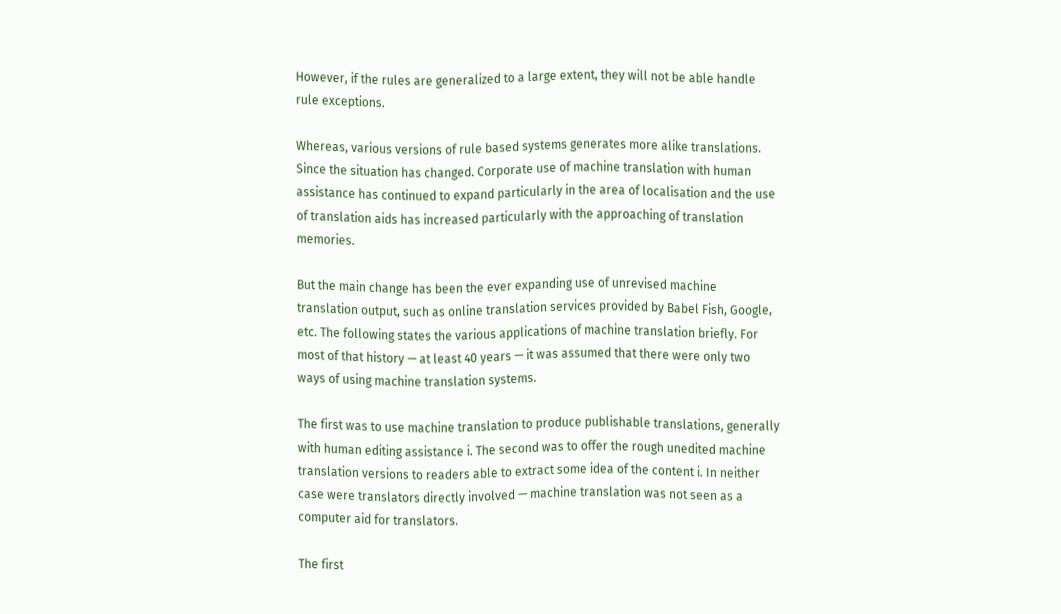However, if the rules are generalized to a large extent, they will not be able handle rule exceptions.

Whereas, various versions of rule based systems generates more alike translations. Since the situation has changed. Corporate use of machine translation with human assistance has continued to expand particularly in the area of localisation and the use of translation aids has increased particularly with the approaching of translation memories.

But the main change has been the ever expanding use of unrevised machine translation output, such as online translation services provided by Babel Fish, Google, etc. The following states the various applications of machine translation briefly. For most of that history — at least 40 years — it was assumed that there were only two ways of using machine translation systems.

The first was to use machine translation to produce publishable translations, generally with human editing assistance i. The second was to offer the rough unedited machine translation versions to readers able to extract some idea of the content i. In neither case were translators directly involved — machine translation was not seen as a computer aid for translators.

The first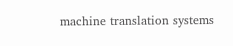machine translation systems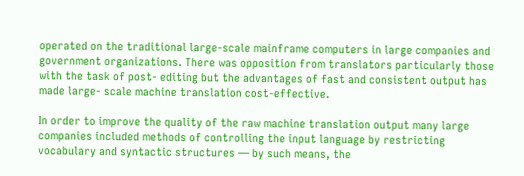operated on the traditional large-scale mainframe computers in large companies and government organizations. There was opposition from translators particularly those with the task of post- editing but the advantages of fast and consistent output has made large- scale machine translation cost-effective.

In order to improve the quality of the raw machine translation output many large companies included methods of controlling the input language by restricting vocabulary and syntactic structures — by such means, the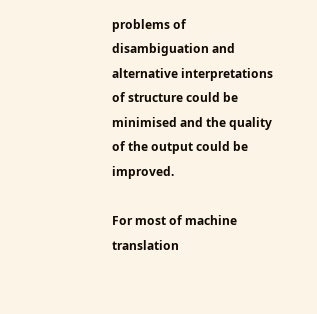problems of disambiguation and alternative interpretations of structure could be minimised and the quality of the output could be improved.

For most of machine translation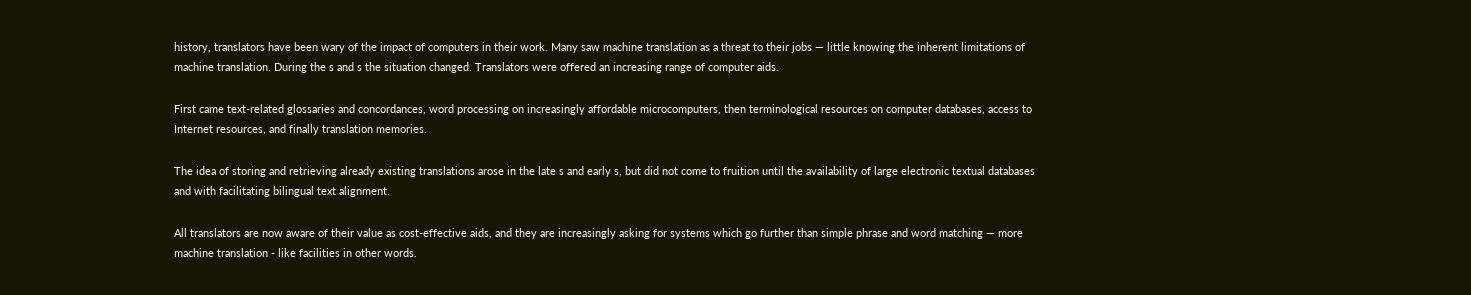history, translators have been wary of the impact of computers in their work. Many saw machine translation as a threat to their jobs — little knowing the inherent limitations of machine translation. During the s and s the situation changed. Translators were offered an increasing range of computer aids.

First came text-related glossaries and concordances, word processing on increasingly affordable microcomputers, then terminological resources on computer databases, access to Internet resources, and finally translation memories.

The idea of storing and retrieving already existing translations arose in the late s and early s, but did not come to fruition until the availability of large electronic textual databases and with facilitating bilingual text alignment.

All translators are now aware of their value as cost-effective aids, and they are increasingly asking for systems which go further than simple phrase and word matching — more machine translation - like facilities in other words.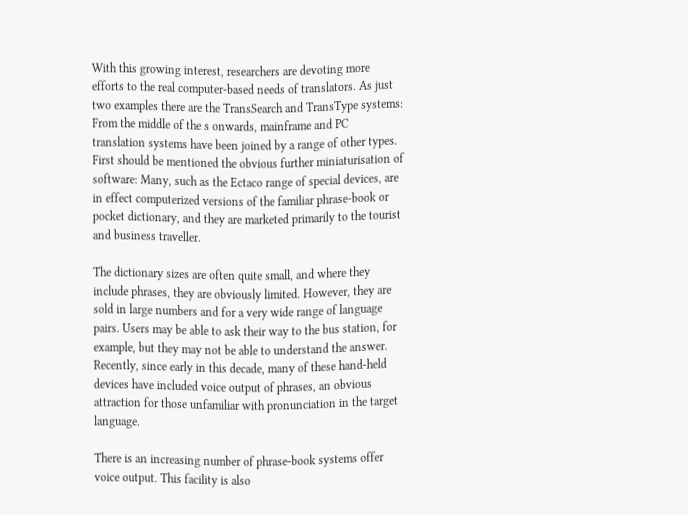With this growing interest, researchers are devoting more efforts to the real computer-based needs of translators. As just two examples there are the TransSearch and TransType systems: From the middle of the s onwards, mainframe and PC translation systems have been joined by a range of other types. First should be mentioned the obvious further miniaturisation of software: Many, such as the Ectaco range of special devices, are in effect computerized versions of the familiar phrase-book or pocket dictionary, and they are marketed primarily to the tourist and business traveller.

The dictionary sizes are often quite small, and where they include phrases, they are obviously limited. However, they are sold in large numbers and for a very wide range of language pairs. Users may be able to ask their way to the bus station, for example, but they may not be able to understand the answer. Recently, since early in this decade, many of these hand-held devices have included voice output of phrases, an obvious attraction for those unfamiliar with pronunciation in the target language.

There is an increasing number of phrase-book systems offer voice output. This facility is also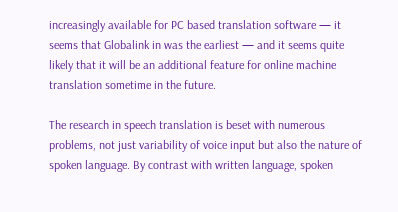increasingly available for PC based translation software — it seems that Globalink in was the earliest — and it seems quite likely that it will be an additional feature for online machine translation sometime in the future.

The research in speech translation is beset with numerous problems, not just variability of voice input but also the nature of spoken language. By contrast with written language, spoken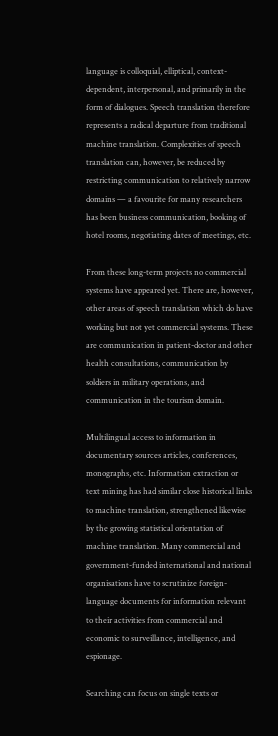language is colloquial, elliptical, context-dependent, interpersonal, and primarily in the form of dialogues. Speech translation therefore represents a radical departure from traditional machine translation. Complexities of speech translation can, however, be reduced by restricting communication to relatively narrow domains — a favourite for many researchers has been business communication, booking of hotel rooms, negotiating dates of meetings, etc.

From these long-term projects no commercial systems have appeared yet. There are, however, other areas of speech translation which do have working but not yet commercial systems. These are communication in patient-doctor and other health consultations, communication by soldiers in military operations, and communication in the tourism domain.

Multilingual access to information in documentary sources articles, conferences, monographs, etc. Information extraction or text mining has had similar close historical links to machine translation, strengthened likewise by the growing statistical orientation of machine translation. Many commercial and government-funded international and national organisations have to scrutinize foreign-language documents for information relevant to their activities from commercial and economic to surveillance, intelligence, and espionage.

Searching can focus on single texts or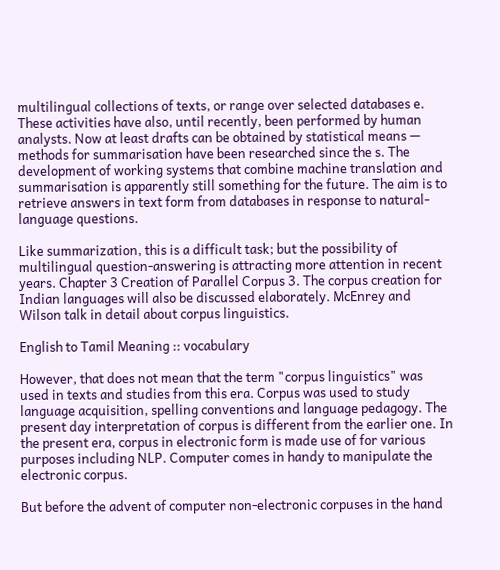multilingual collections of texts, or range over selected databases e. These activities have also, until recently, been performed by human analysts. Now at least drafts can be obtained by statistical means — methods for summarisation have been researched since the s. The development of working systems that combine machine translation and summarisation is apparently still something for the future. The aim is to retrieve answers in text form from databases in response to natural-language questions.

Like summarization, this is a difficult task; but the possibility of multilingual question-answering is attracting more attention in recent years. Chapter 3 Creation of Parallel Corpus 3. The corpus creation for Indian languages will also be discussed elaborately. McEnrey and Wilson talk in detail about corpus linguistics.

English to Tamil Meaning :: vocabulary

However, that does not mean that the term "corpus linguistics" was used in texts and studies from this era. Corpus was used to study language acquisition, spelling conventions and language pedagogy. The present day interpretation of corpus is different from the earlier one. In the present era, corpus in electronic form is made use of for various purposes including NLP. Computer comes in handy to manipulate the electronic corpus.

But before the advent of computer non-electronic corpuses in the hand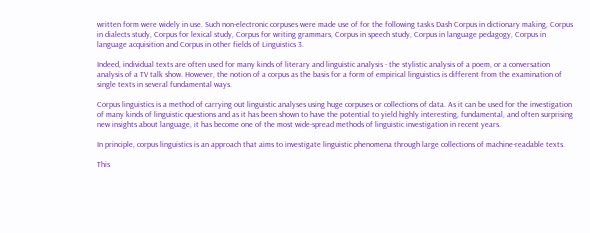written form were widely in use. Such non-electronic corpuses were made use of for the following tasks Dash Corpus in dictionary making, Corpus in dialects study, Corpus for lexical study, Corpus for writing grammars, Corpus in speech study, Corpus in language pedagogy, Corpus in language acquisition and Corpus in other fields of Linguistics 3.

Indeed, individual texts are often used for many kinds of literary and linguistic analysis - the stylistic analysis of a poem, or a conversation analysis of a TV talk show. However, the notion of a corpus as the basis for a form of empirical linguistics is different from the examination of single texts in several fundamental ways.

Corpus linguistics is a method of carrying out linguistic analyses using huge corpuses or collections of data. As it can be used for the investigation of many kinds of linguistic questions and as it has been shown to have the potential to yield highly interesting, fundamental, and often surprising new insights about language, it has become one of the most wide-spread methods of linguistic investigation in recent years.

In principle, corpus linguistics is an approach that aims to investigate linguistic phenomena through large collections of machine-readable texts.

This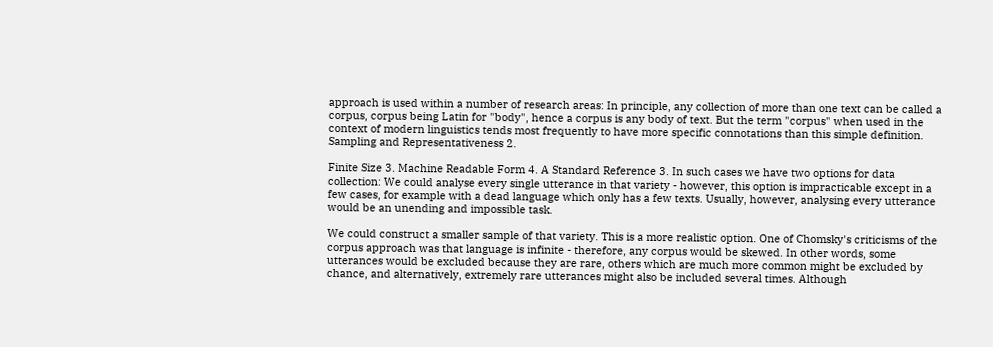approach is used within a number of research areas: In principle, any collection of more than one text can be called a corpus, corpus being Latin for "body", hence a corpus is any body of text. But the term "corpus" when used in the context of modern linguistics tends most frequently to have more specific connotations than this simple definition. Sampling and Representativeness 2.

Finite Size 3. Machine Readable Form 4. A Standard Reference 3. In such cases we have two options for data collection: We could analyse every single utterance in that variety - however, this option is impracticable except in a few cases, for example with a dead language which only has a few texts. Usually, however, analysing every utterance would be an unending and impossible task.

We could construct a smaller sample of that variety. This is a more realistic option. One of Chomsky's criticisms of the corpus approach was that language is infinite - therefore, any corpus would be skewed. In other words, some utterances would be excluded because they are rare, others which are much more common might be excluded by chance, and alternatively, extremely rare utterances might also be included several times. Although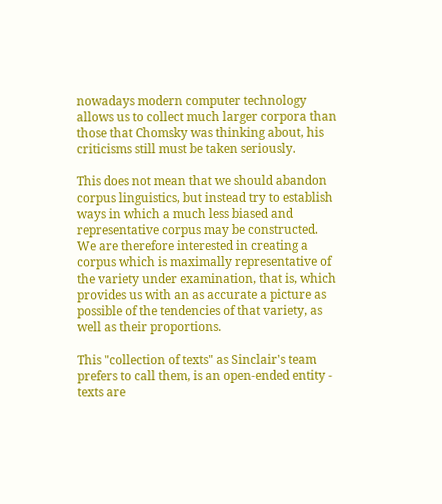nowadays modern computer technology allows us to collect much larger corpora than those that Chomsky was thinking about, his criticisms still must be taken seriously.

This does not mean that we should abandon corpus linguistics, but instead try to establish ways in which a much less biased and representative corpus may be constructed. We are therefore interested in creating a corpus which is maximally representative of the variety under examination, that is, which provides us with an as accurate a picture as possible of the tendencies of that variety, as well as their proportions.

This "collection of texts" as Sinclair's team prefers to call them, is an open-ended entity - texts are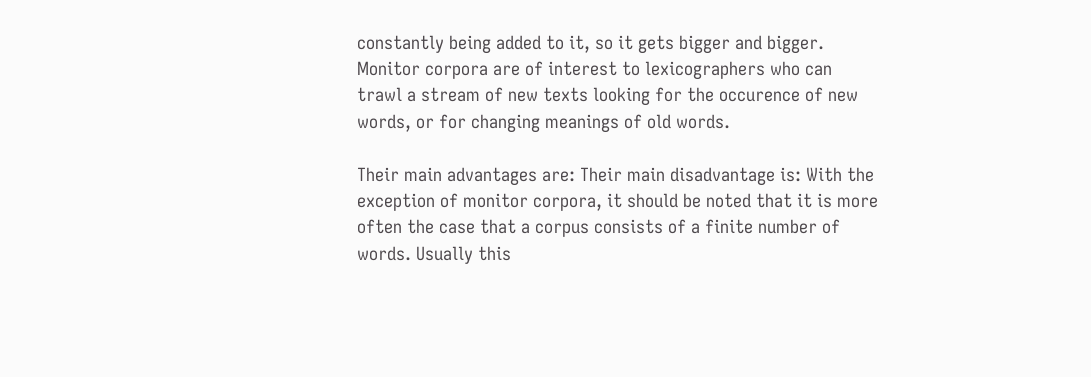constantly being added to it, so it gets bigger and bigger. Monitor corpora are of interest to lexicographers who can trawl a stream of new texts looking for the occurence of new words, or for changing meanings of old words.

Their main advantages are: Their main disadvantage is: With the exception of monitor corpora, it should be noted that it is more often the case that a corpus consists of a finite number of words. Usually this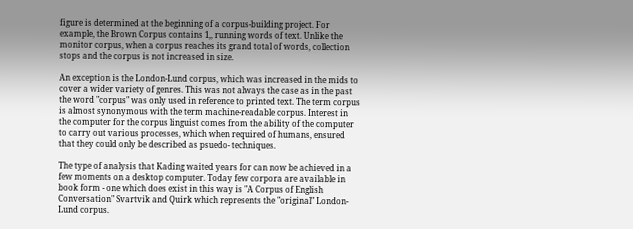figure is determined at the beginning of a corpus-building project. For example, the Brown Corpus contains 1,, running words of text. Unlike the monitor corpus, when a corpus reaches its grand total of words, collection stops and the corpus is not increased in size.

An exception is the London-Lund corpus, which was increased in the mids to cover a wider variety of genres. This was not always the case as in the past the word "corpus" was only used in reference to printed text. The term corpus is almost synonymous with the term machine-readable corpus. Interest in the computer for the corpus linguist comes from the ability of the computer to carry out various processes, which when required of humans, ensured that they could only be described as psuedo- techniques.

The type of analysis that Kading waited years for can now be achieved in a few moments on a desktop computer. Today few corpora are available in book form - one which does exist in this way is "A Corpus of English Conversation" Svartvik and Quirk which represents the "original" London-Lund corpus.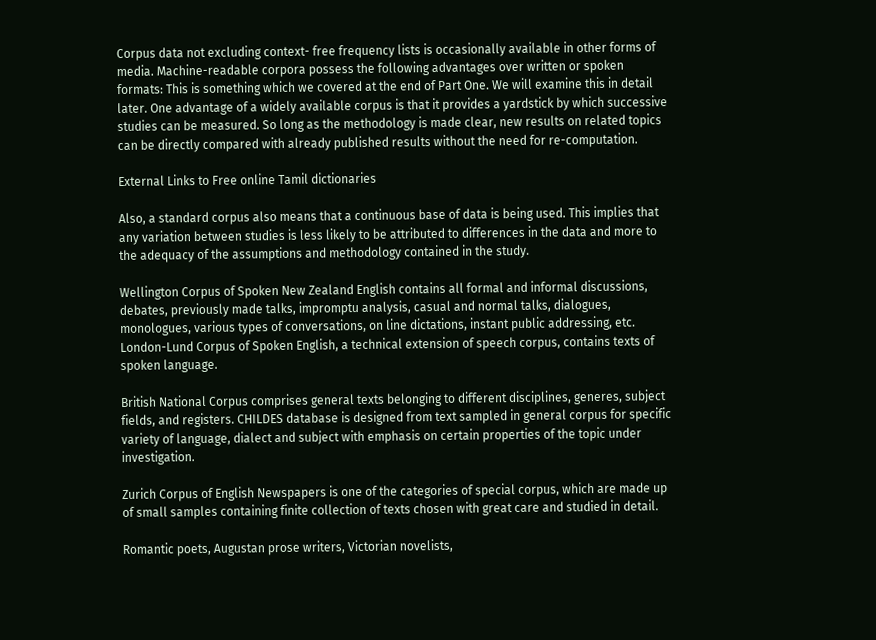Corpus data not excluding context- free frequency lists is occasionally available in other forms of media. Machine-readable corpora possess the following advantages over written or spoken formats: This is something which we covered at the end of Part One. We will examine this in detail later. One advantage of a widely available corpus is that it provides a yardstick by which successive studies can be measured. So long as the methodology is made clear, new results on related topics can be directly compared with already published results without the need for re-computation.

External Links to Free online Tamil dictionaries

Also, a standard corpus also means that a continuous base of data is being used. This implies that any variation between studies is less likely to be attributed to differences in the data and more to the adequacy of the assumptions and methodology contained in the study.

Wellington Corpus of Spoken New Zealand English contains all formal and informal discussions, debates, previously made talks, impromptu analysis, casual and normal talks, dialogues, monologues, various types of conversations, on line dictations, instant public addressing, etc. London-Lund Corpus of Spoken English, a technical extension of speech corpus, contains texts of spoken language.

British National Corpus comprises general texts belonging to different disciplines, generes, subject fields, and registers. CHILDES database is designed from text sampled in general corpus for specific variety of language, dialect and subject with emphasis on certain properties of the topic under investigation.

Zurich Corpus of English Newspapers is one of the categories of special corpus, which are made up of small samples containing finite collection of texts chosen with great care and studied in detail.

Romantic poets, Augustan prose writers, Victorian novelists,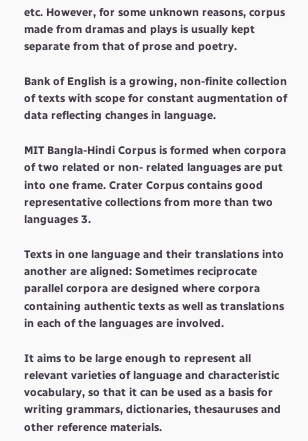etc. However, for some unknown reasons, corpus made from dramas and plays is usually kept separate from that of prose and poetry.

Bank of English is a growing, non-finite collection of texts with scope for constant augmentation of data reflecting changes in language.

MIT Bangla-Hindi Corpus is formed when corpora of two related or non- related languages are put into one frame. Crater Corpus contains good representative collections from more than two languages 3.

Texts in one language and their translations into another are aligned: Sometimes reciprocate parallel corpora are designed where corpora containing authentic texts as well as translations in each of the languages are involved.

It aims to be large enough to represent all relevant varieties of language and characteristic vocabulary, so that it can be used as a basis for writing grammars, dictionaries, thesauruses and other reference materials.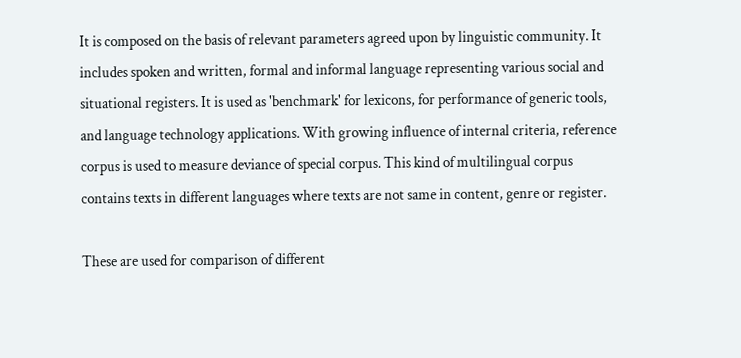It is composed on the basis of relevant parameters agreed upon by linguistic community. It includes spoken and written, formal and informal language representing various social and situational registers. It is used as 'benchmark' for lexicons, for performance of generic tools, and language technology applications. With growing influence of internal criteria, reference corpus is used to measure deviance of special corpus. This kind of multilingual corpus contains texts in different languages where texts are not same in content, genre or register.

These are used for comparison of different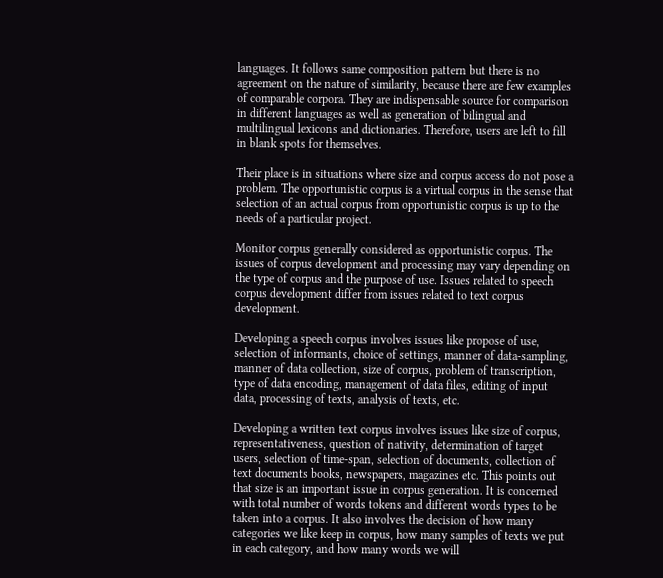languages. It follows same composition pattern but there is no agreement on the nature of similarity, because there are few examples of comparable corpora. They are indispensable source for comparison in different languages as well as generation of bilingual and multilingual lexicons and dictionaries. Therefore, users are left to fill in blank spots for themselves.

Their place is in situations where size and corpus access do not pose a problem. The opportunistic corpus is a virtual corpus in the sense that selection of an actual corpus from opportunistic corpus is up to the needs of a particular project.

Monitor corpus generally considered as opportunistic corpus. The issues of corpus development and processing may vary depending on the type of corpus and the purpose of use. Issues related to speech corpus development differ from issues related to text corpus development.

Developing a speech corpus involves issues like propose of use, selection of informants, choice of settings, manner of data-sampling, manner of data collection, size of corpus, problem of transcription, type of data encoding, management of data files, editing of input data, processing of texts, analysis of texts, etc.

Developing a written text corpus involves issues like size of corpus, representativeness, question of nativity, determination of target users, selection of time-span, selection of documents, collection of text documents books, newspapers, magazines etc. This points out that size is an important issue in corpus generation. It is concerned with total number of words tokens and different words types to be taken into a corpus. It also involves the decision of how many categories we like keep in corpus, how many samples of texts we put in each category, and how many words we will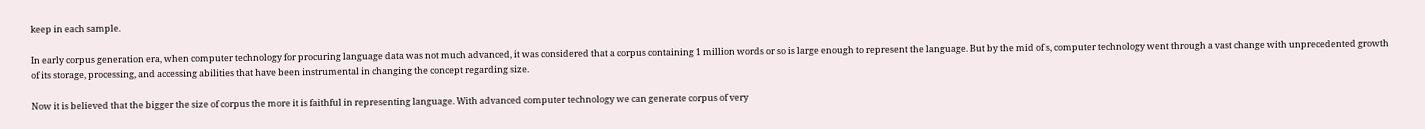keep in each sample.

In early corpus generation era, when computer technology for procuring language data was not much advanced, it was considered that a corpus containing 1 million words or so is large enough to represent the language. But by the mid of s, computer technology went through a vast change with unprecedented growth of its storage, processing, and accessing abilities that have been instrumental in changing the concept regarding size.

Now it is believed that the bigger the size of corpus the more it is faithful in representing language. With advanced computer technology we can generate corpus of very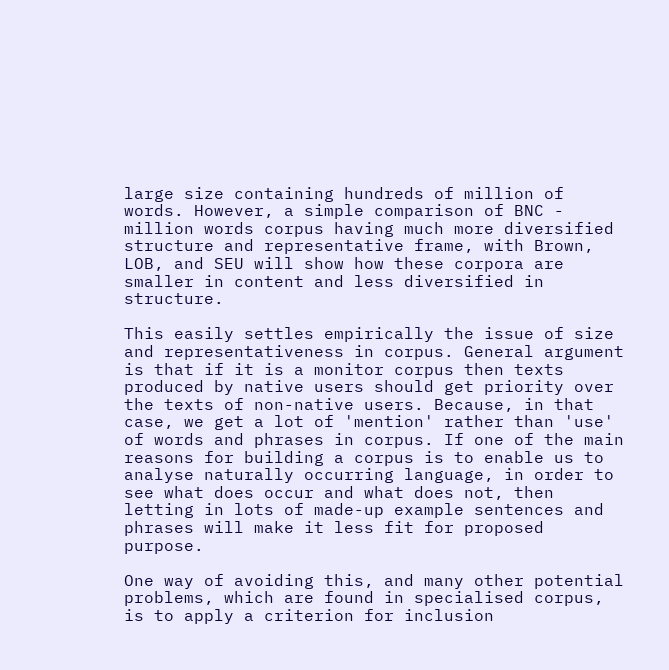large size containing hundreds of million of words. However, a simple comparison of BNC - million words corpus having much more diversified structure and representative frame, with Brown, LOB, and SEU will show how these corpora are smaller in content and less diversified in structure.

This easily settles empirically the issue of size and representativeness in corpus. General argument is that if it is a monitor corpus then texts produced by native users should get priority over the texts of non-native users. Because, in that case, we get a lot of 'mention' rather than 'use' of words and phrases in corpus. If one of the main reasons for building a corpus is to enable us to analyse naturally occurring language, in order to see what does occur and what does not, then letting in lots of made-up example sentences and phrases will make it less fit for proposed purpose.

One way of avoiding this, and many other potential problems, which are found in specialised corpus, is to apply a criterion for inclusion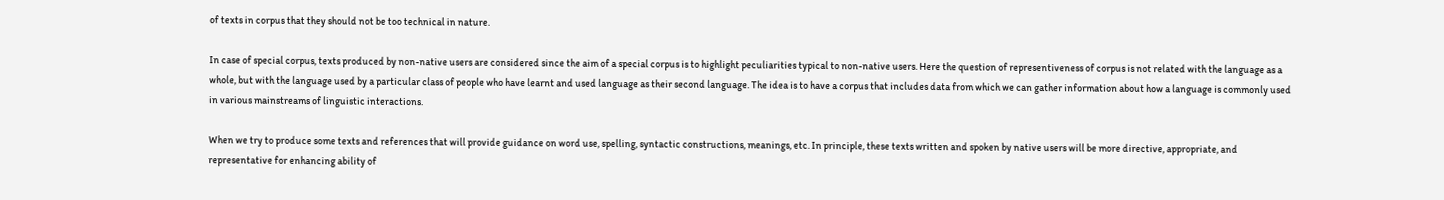of texts in corpus that they should not be too technical in nature.

In case of special corpus, texts produced by non-native users are considered since the aim of a special corpus is to highlight peculiarities typical to non-native users. Here the question of representiveness of corpus is not related with the language as a whole, but with the language used by a particular class of people who have learnt and used language as their second language. The idea is to have a corpus that includes data from which we can gather information about how a language is commonly used in various mainstreams of linguistic interactions.

When we try to produce some texts and references that will provide guidance on word use, spelling, syntactic constructions, meanings, etc. In principle, these texts written and spoken by native users will be more directive, appropriate, and representative for enhancing ability of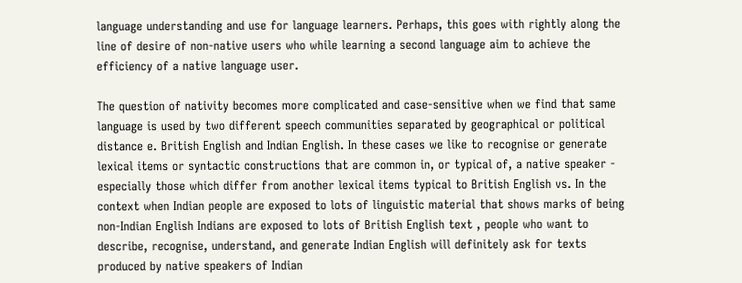language understanding and use for language learners. Perhaps, this goes with rightly along the line of desire of non-native users who while learning a second language aim to achieve the efficiency of a native language user.

The question of nativity becomes more complicated and case-sensitive when we find that same language is used by two different speech communities separated by geographical or political distance e. British English and Indian English. In these cases we like to recognise or generate lexical items or syntactic constructions that are common in, or typical of, a native speaker - especially those which differ from another lexical items typical to British English vs. In the context when Indian people are exposed to lots of linguistic material that shows marks of being non-Indian English Indians are exposed to lots of British English text , people who want to describe, recognise, understand, and generate Indian English will definitely ask for texts produced by native speakers of Indian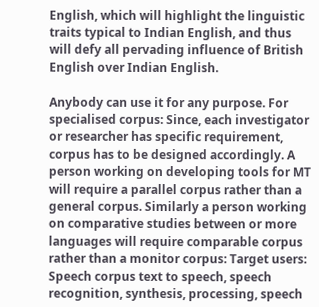English, which will highlight the linguistic traits typical to Indian English, and thus will defy all pervading influence of British English over Indian English.

Anybody can use it for any purpose. For specialised corpus: Since, each investigator or researcher has specific requirement, corpus has to be designed accordingly. A person working on developing tools for MT will require a parallel corpus rather than a general corpus. Similarly a person working on comparative studies between or more languages will require comparable corpus rather than a monitor corpus: Target users: Speech corpus text to speech, speech recognition, synthesis, processing, speech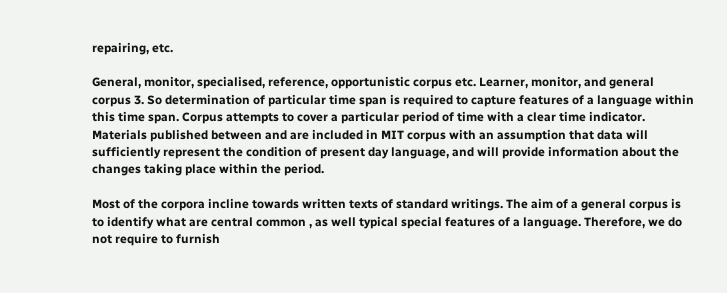repairing, etc.

General, monitor, specialised, reference, opportunistic corpus etc. Learner, monitor, and general corpus 3. So determination of particular time span is required to capture features of a language within this time span. Corpus attempts to cover a particular period of time with a clear time indicator. Materials published between and are included in MIT corpus with an assumption that data will sufficiently represent the condition of present day language, and will provide information about the changes taking place within the period.

Most of the corpora incline towards written texts of standard writings. The aim of a general corpus is to identify what are central common , as well typical special features of a language. Therefore, we do not require to furnish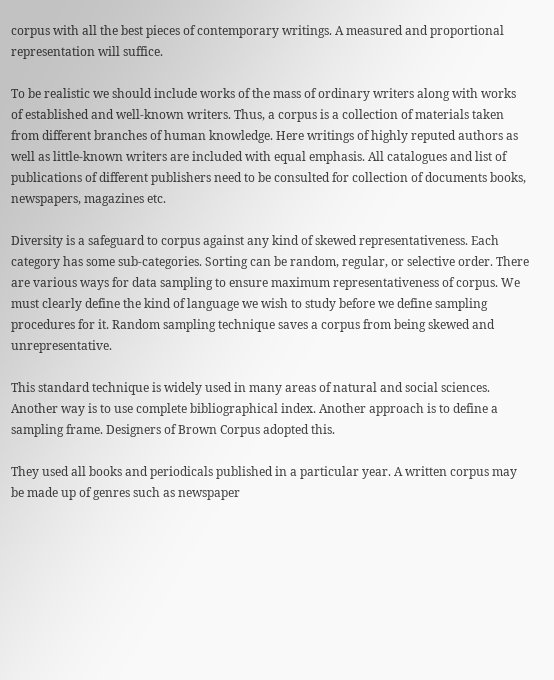corpus with all the best pieces of contemporary writings. A measured and proportional representation will suffice.

To be realistic we should include works of the mass of ordinary writers along with works of established and well-known writers. Thus, a corpus is a collection of materials taken from different branches of human knowledge. Here writings of highly reputed authors as well as little-known writers are included with equal emphasis. All catalogues and list of publications of different publishers need to be consulted for collection of documents books, newspapers, magazines etc.

Diversity is a safeguard to corpus against any kind of skewed representativeness. Each category has some sub-categories. Sorting can be random, regular, or selective order. There are various ways for data sampling to ensure maximum representativeness of corpus. We must clearly define the kind of language we wish to study before we define sampling procedures for it. Random sampling technique saves a corpus from being skewed and unrepresentative.

This standard technique is widely used in many areas of natural and social sciences. Another way is to use complete bibliographical index. Another approach is to define a sampling frame. Designers of Brown Corpus adopted this.

They used all books and periodicals published in a particular year. A written corpus may be made up of genres such as newspaper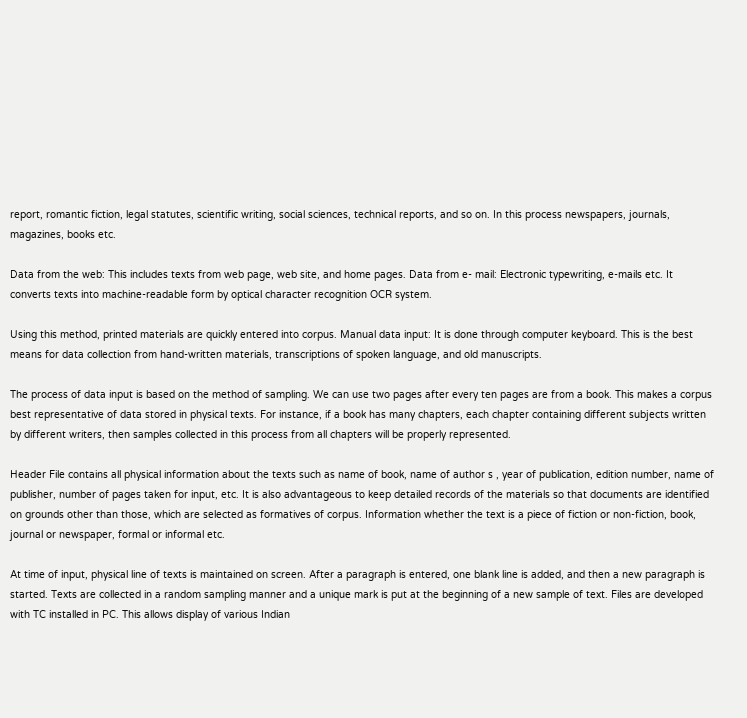report, romantic fiction, legal statutes, scientific writing, social sciences, technical reports, and so on. In this process newspapers, journals, magazines, books etc.

Data from the web: This includes texts from web page, web site, and home pages. Data from e- mail: Electronic typewriting, e-mails etc. It converts texts into machine-readable form by optical character recognition OCR system.

Using this method, printed materials are quickly entered into corpus. Manual data input: It is done through computer keyboard. This is the best means for data collection from hand-written materials, transcriptions of spoken language, and old manuscripts.

The process of data input is based on the method of sampling. We can use two pages after every ten pages are from a book. This makes a corpus best representative of data stored in physical texts. For instance, if a book has many chapters, each chapter containing different subjects written by different writers, then samples collected in this process from all chapters will be properly represented.

Header File contains all physical information about the texts such as name of book, name of author s , year of publication, edition number, name of publisher, number of pages taken for input, etc. It is also advantageous to keep detailed records of the materials so that documents are identified on grounds other than those, which are selected as formatives of corpus. Information whether the text is a piece of fiction or non-fiction, book, journal or newspaper, formal or informal etc.

At time of input, physical line of texts is maintained on screen. After a paragraph is entered, one blank line is added, and then a new paragraph is started. Texts are collected in a random sampling manner and a unique mark is put at the beginning of a new sample of text. Files are developed with TC installed in PC. This allows display of various Indian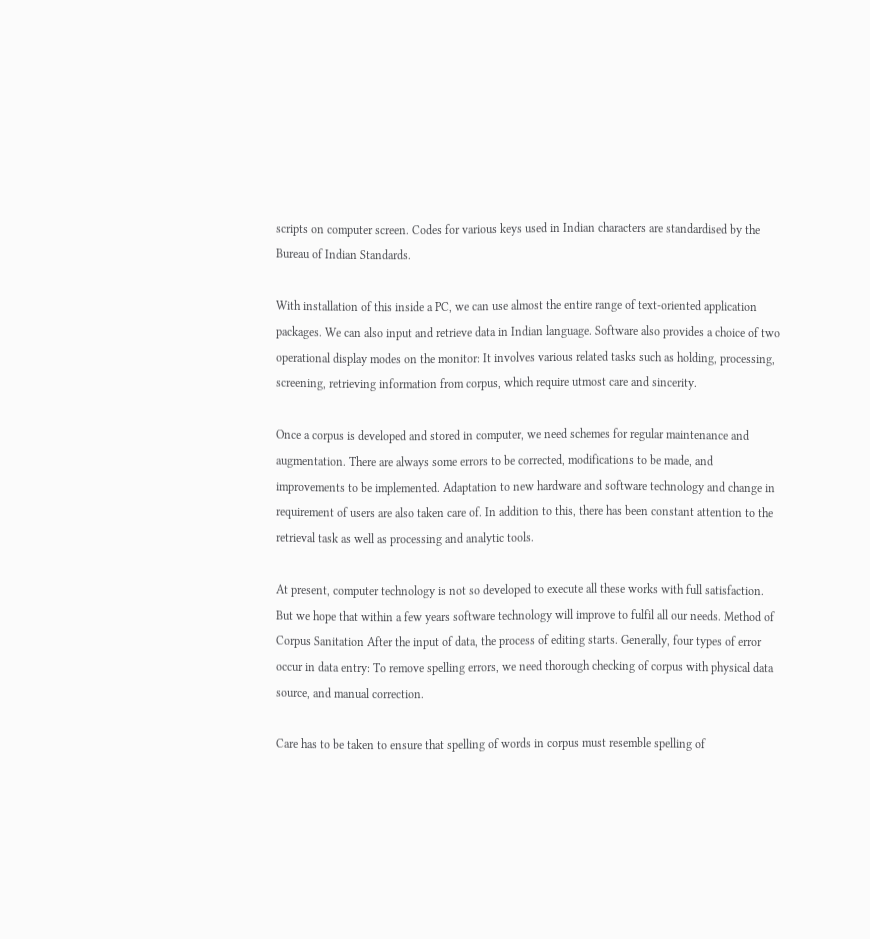scripts on computer screen. Codes for various keys used in Indian characters are standardised by the Bureau of Indian Standards.

With installation of this inside a PC, we can use almost the entire range of text-oriented application packages. We can also input and retrieve data in Indian language. Software also provides a choice of two operational display modes on the monitor: It involves various related tasks such as holding, processing, screening, retrieving information from corpus, which require utmost care and sincerity.

Once a corpus is developed and stored in computer, we need schemes for regular maintenance and augmentation. There are always some errors to be corrected, modifications to be made, and improvements to be implemented. Adaptation to new hardware and software technology and change in requirement of users are also taken care of. In addition to this, there has been constant attention to the retrieval task as well as processing and analytic tools.

At present, computer technology is not so developed to execute all these works with full satisfaction. But we hope that within a few years software technology will improve to fulfil all our needs. Method of Corpus Sanitation After the input of data, the process of editing starts. Generally, four types of error occur in data entry: To remove spelling errors, we need thorough checking of corpus with physical data source, and manual correction.

Care has to be taken to ensure that spelling of words in corpus must resemble spelling of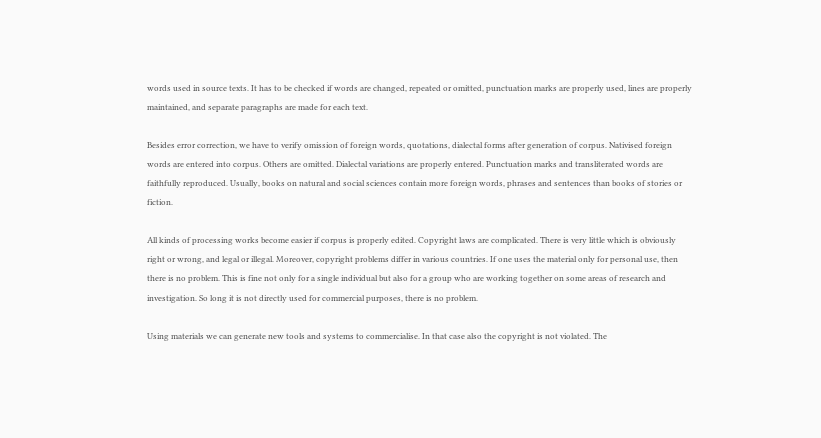words used in source texts. It has to be checked if words are changed, repeated or omitted, punctuation marks are properly used, lines are properly maintained, and separate paragraphs are made for each text.

Besides error correction, we have to verify omission of foreign words, quotations, dialectal forms after generation of corpus. Nativised foreign words are entered into corpus. Others are omitted. Dialectal variations are properly entered. Punctuation marks and transliterated words are faithfully reproduced. Usually, books on natural and social sciences contain more foreign words, phrases and sentences than books of stories or fiction.

All kinds of processing works become easier if corpus is properly edited. Copyright laws are complicated. There is very little which is obviously right or wrong, and legal or illegal. Moreover, copyright problems differ in various countries. If one uses the material only for personal use, then there is no problem. This is fine not only for a single individual but also for a group who are working together on some areas of research and investigation. So long it is not directly used for commercial purposes, there is no problem.

Using materials we can generate new tools and systems to commercialise. In that case also the copyright is not violated. The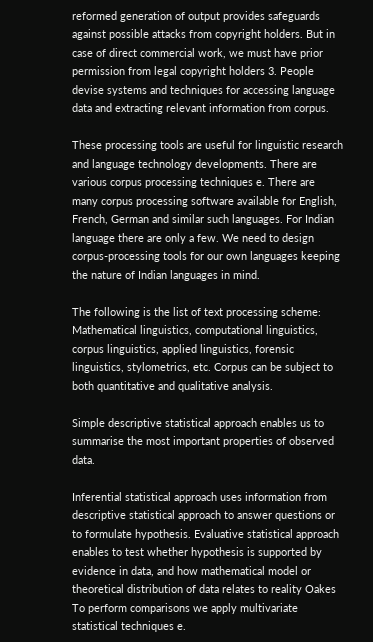reformed generation of output provides safeguards against possible attacks from copyright holders. But in case of direct commercial work, we must have prior permission from legal copyright holders 3. People devise systems and techniques for accessing language data and extracting relevant information from corpus.

These processing tools are useful for linguistic research and language technology developments. There are various corpus processing techniques e. There are many corpus processing software available for English, French, German and similar such languages. For Indian language there are only a few. We need to design corpus-processing tools for our own languages keeping the nature of Indian languages in mind.

The following is the list of text processing scheme: Mathematical linguistics, computational linguistics, corpus linguistics, applied linguistics, forensic linguistics, stylometrics, etc. Corpus can be subject to both quantitative and qualitative analysis.

Simple descriptive statistical approach enables us to summarise the most important properties of observed data.

Inferential statistical approach uses information from descriptive statistical approach to answer questions or to formulate hypothesis. Evaluative statistical approach enables to test whether hypothesis is supported by evidence in data, and how mathematical model or theoretical distribution of data relates to reality Oakes To perform comparisons we apply multivariate statistical techniques e.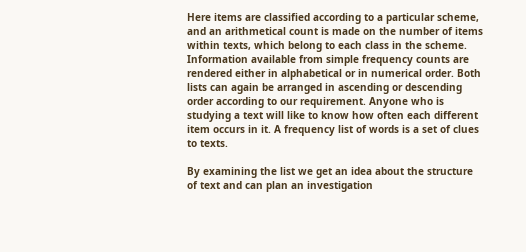Here items are classified according to a particular scheme, and an arithmetical count is made on the number of items within texts, which belong to each class in the scheme. Information available from simple frequency counts are rendered either in alphabetical or in numerical order. Both lists can again be arranged in ascending or descending order according to our requirement. Anyone who is studying a text will like to know how often each different item occurs in it. A frequency list of words is a set of clues to texts.

By examining the list we get an idea about the structure of text and can plan an investigation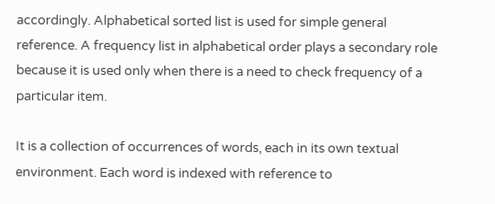accordingly. Alphabetical sorted list is used for simple general reference. A frequency list in alphabetical order plays a secondary role because it is used only when there is a need to check frequency of a particular item.

It is a collection of occurrences of words, each in its own textual environment. Each word is indexed with reference to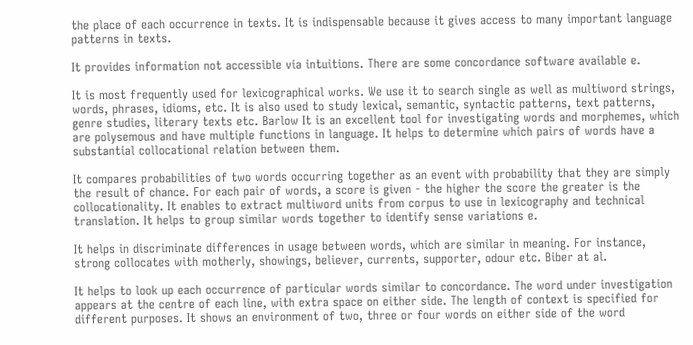the place of each occurrence in texts. It is indispensable because it gives access to many important language patterns in texts.

It provides information not accessible via intuitions. There are some concordance software available e.

It is most frequently used for lexicographical works. We use it to search single as well as multiword strings, words, phrases, idioms, etc. It is also used to study lexical, semantic, syntactic patterns, text patterns, genre studies, literary texts etc. Barlow It is an excellent tool for investigating words and morphemes, which are polysemous and have multiple functions in language. It helps to determine which pairs of words have a substantial collocational relation between them.

It compares probabilities of two words occurring together as an event with probability that they are simply the result of chance. For each pair of words, a score is given - the higher the score the greater is the collocationality. It enables to extract multiword units from corpus to use in lexicography and technical translation. It helps to group similar words together to identify sense variations e.

It helps in discriminate differences in usage between words, which are similar in meaning. For instance, strong collocates with motherly, showings, believer, currents, supporter, odour etc. Biber at al.

It helps to look up each occurrence of particular words similar to concordance. The word under investigation appears at the centre of each line, with extra space on either side. The length of context is specified for different purposes. It shows an environment of two, three or four words on either side of the word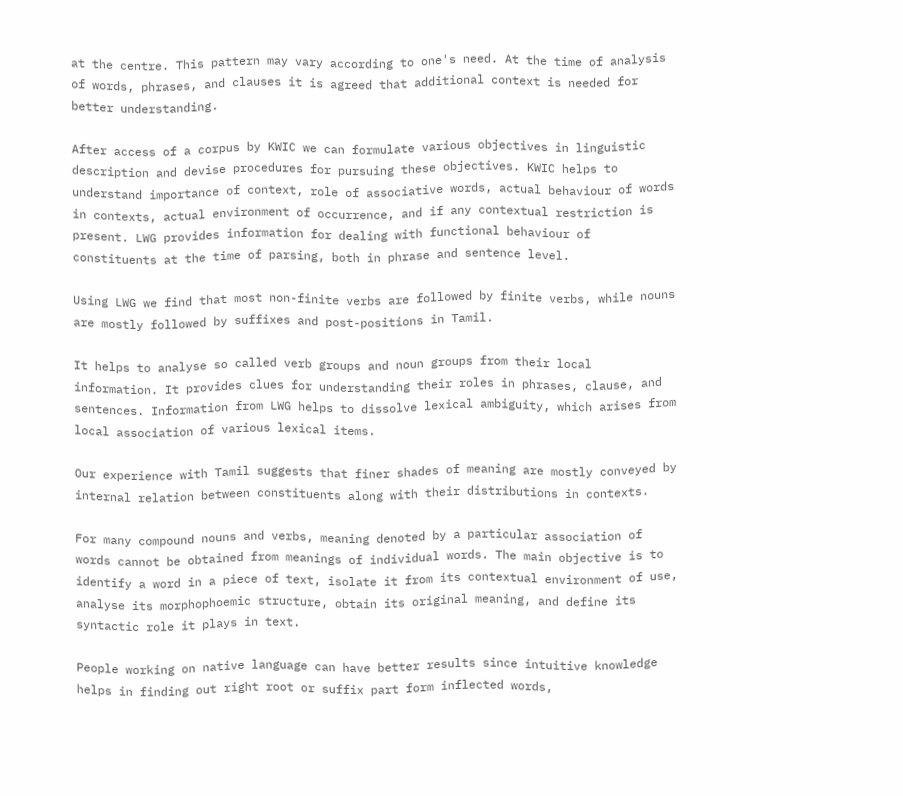at the centre. This pattern may vary according to one's need. At the time of analysis of words, phrases, and clauses it is agreed that additional context is needed for better understanding.

After access of a corpus by KWIC we can formulate various objectives in linguistic description and devise procedures for pursuing these objectives. KWIC helps to understand importance of context, role of associative words, actual behaviour of words in contexts, actual environment of occurrence, and if any contextual restriction is present. LWG provides information for dealing with functional behaviour of constituents at the time of parsing, both in phrase and sentence level.

Using LWG we find that most non-finite verbs are followed by finite verbs, while nouns are mostly followed by suffixes and post-positions in Tamil.

It helps to analyse so called verb groups and noun groups from their local information. It provides clues for understanding their roles in phrases, clause, and sentences. Information from LWG helps to dissolve lexical ambiguity, which arises from local association of various lexical items.

Our experience with Tamil suggests that finer shades of meaning are mostly conveyed by internal relation between constituents along with their distributions in contexts.

For many compound nouns and verbs, meaning denoted by a particular association of words cannot be obtained from meanings of individual words. The main objective is to identify a word in a piece of text, isolate it from its contextual environment of use, analyse its morphophoemic structure, obtain its original meaning, and define its syntactic role it plays in text.

People working on native language can have better results since intuitive knowledge helps in finding out right root or suffix part form inflected words,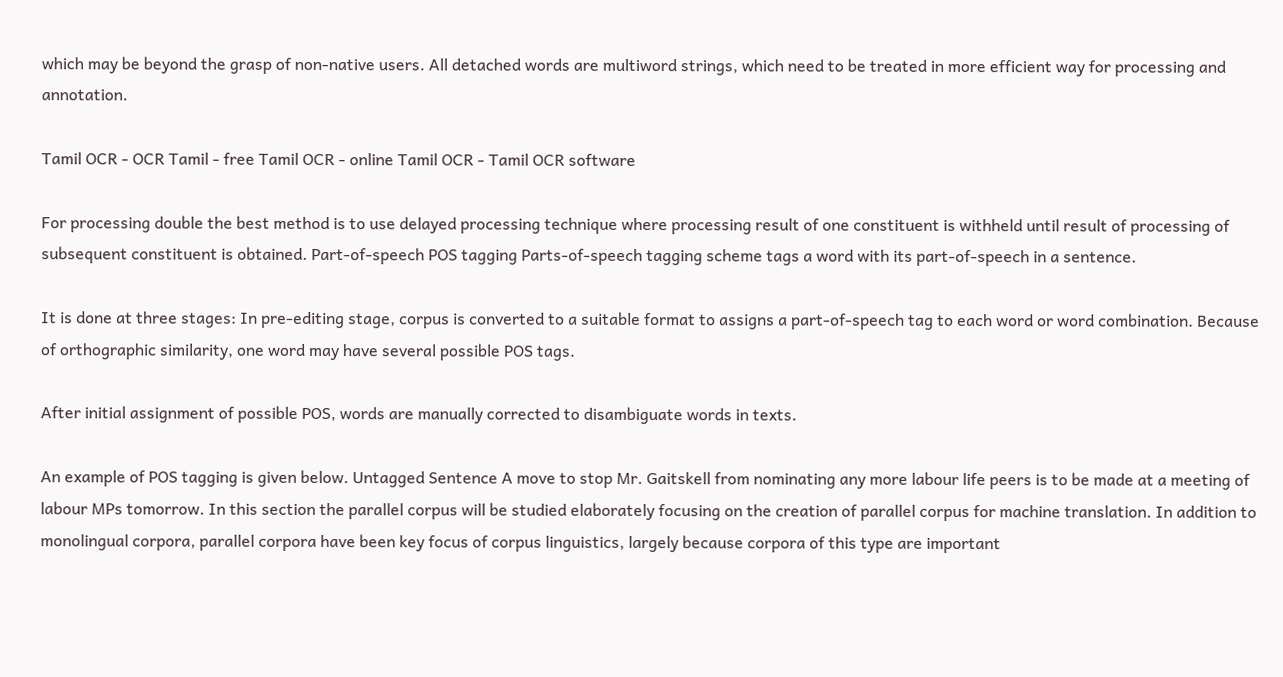which may be beyond the grasp of non-native users. All detached words are multiword strings, which need to be treated in more efficient way for processing and annotation.

Tamil OCR - OCR Tamil - free Tamil OCR - online Tamil OCR - Tamil OCR software

For processing double the best method is to use delayed processing technique where processing result of one constituent is withheld until result of processing of subsequent constituent is obtained. Part-of-speech POS tagging Parts-of-speech tagging scheme tags a word with its part-of-speech in a sentence.

It is done at three stages: In pre-editing stage, corpus is converted to a suitable format to assigns a part-of-speech tag to each word or word combination. Because of orthographic similarity, one word may have several possible POS tags.

After initial assignment of possible POS, words are manually corrected to disambiguate words in texts.

An example of POS tagging is given below. Untagged Sentence A move to stop Mr. Gaitskell from nominating any more labour life peers is to be made at a meeting of labour MPs tomorrow. In this section the parallel corpus will be studied elaborately focusing on the creation of parallel corpus for machine translation. In addition to monolingual corpora, parallel corpora have been key focus of corpus linguistics, largely because corpora of this type are important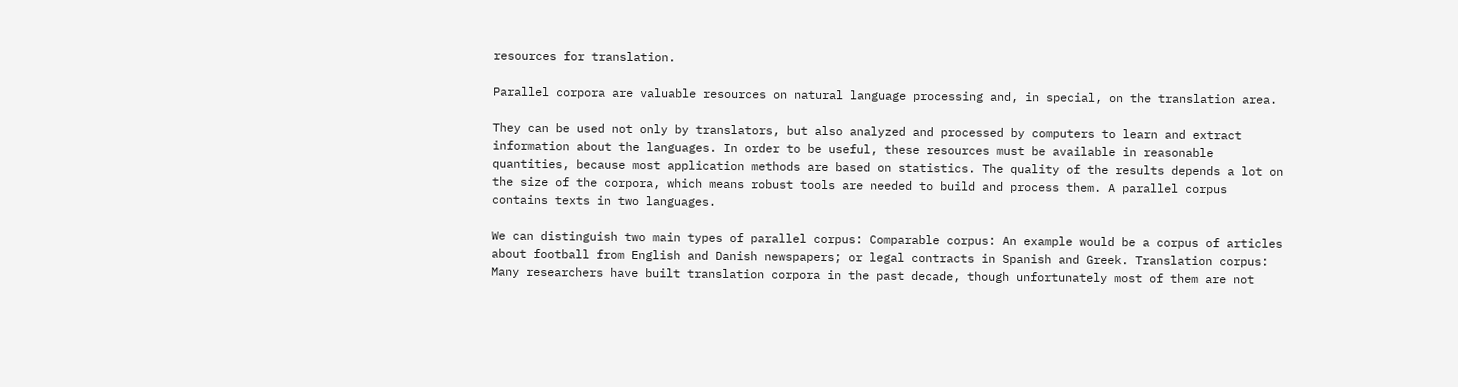resources for translation.

Parallel corpora are valuable resources on natural language processing and, in special, on the translation area.

They can be used not only by translators, but also analyzed and processed by computers to learn and extract information about the languages. In order to be useful, these resources must be available in reasonable quantities, because most application methods are based on statistics. The quality of the results depends a lot on the size of the corpora, which means robust tools are needed to build and process them. A parallel corpus contains texts in two languages.

We can distinguish two main types of parallel corpus: Comparable corpus: An example would be a corpus of articles about football from English and Danish newspapers; or legal contracts in Spanish and Greek. Translation corpus: Many researchers have built translation corpora in the past decade, though unfortunately most of them are not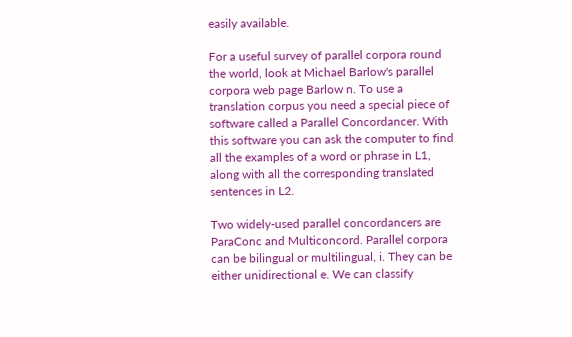easily available.

For a useful survey of parallel corpora round the world, look at Michael Barlow's parallel corpora web page Barlow n. To use a translation corpus you need a special piece of software called a Parallel Concordancer. With this software you can ask the computer to find all the examples of a word or phrase in L1, along with all the corresponding translated sentences in L2.

Two widely-used parallel concordancers are ParaConc and Multiconcord. Parallel corpora can be bilingual or multilingual, i. They can be either unidirectional e. We can classify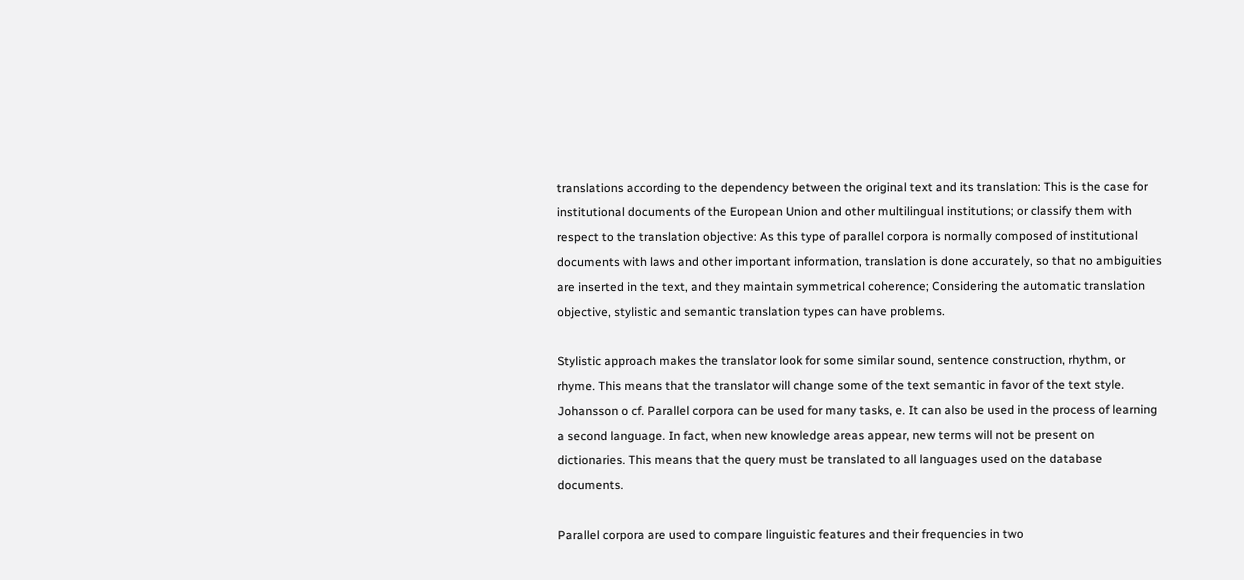translations according to the dependency between the original text and its translation: This is the case for institutional documents of the European Union and other multilingual institutions; or classify them with respect to the translation objective: As this type of parallel corpora is normally composed of institutional documents with laws and other important information, translation is done accurately, so that no ambiguities are inserted in the text, and they maintain symmetrical coherence; Considering the automatic translation objective, stylistic and semantic translation types can have problems.

Stylistic approach makes the translator look for some similar sound, sentence construction, rhythm, or rhyme. This means that the translator will change some of the text semantic in favor of the text style. Johansson o cf. Parallel corpora can be used for many tasks, e. It can also be used in the process of learning a second language. In fact, when new knowledge areas appear, new terms will not be present on dictionaries. This means that the query must be translated to all languages used on the database documents.

Parallel corpora are used to compare linguistic features and their frequencies in two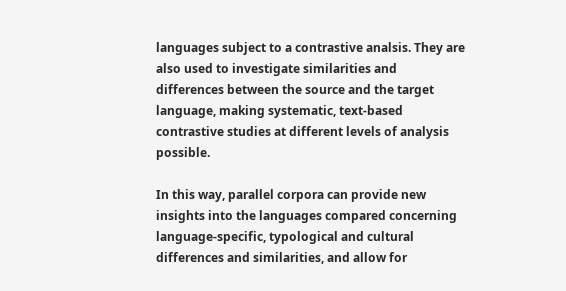languages subject to a contrastive analsis. They are also used to investigate similarities and differences between the source and the target language, making systematic, text-based contrastive studies at different levels of analysis possible.

In this way, parallel corpora can provide new insights into the languages compared concerning language-specific, typological and cultural differences and similarities, and allow for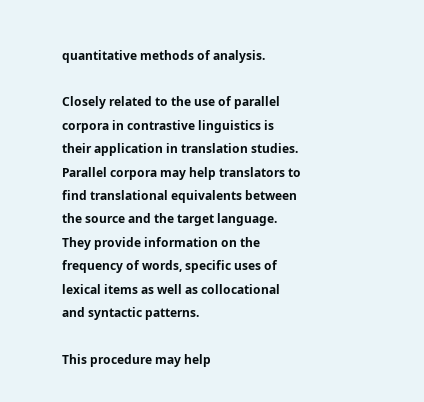quantitative methods of analysis.

Closely related to the use of parallel corpora in contrastive linguistics is their application in translation studies. Parallel corpora may help translators to find translational equivalents between the source and the target language. They provide information on the frequency of words, specific uses of lexical items as well as collocational and syntactic patterns.

This procedure may help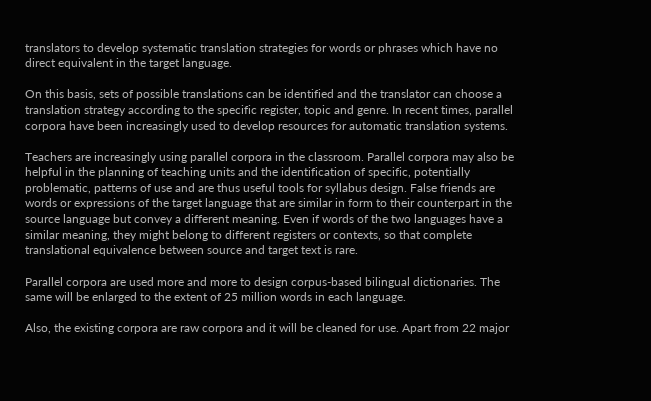translators to develop systematic translation strategies for words or phrases which have no direct equivalent in the target language.

On this basis, sets of possible translations can be identified and the translator can choose a translation strategy according to the specific register, topic and genre. In recent times, parallel corpora have been increasingly used to develop resources for automatic translation systems.

Teachers are increasingly using parallel corpora in the classroom. Parallel corpora may also be helpful in the planning of teaching units and the identification of specific, potentially problematic, patterns of use and are thus useful tools for syllabus design. False friends are words or expressions of the target language that are similar in form to their counterpart in the source language but convey a different meaning. Even if words of the two languages have a similar meaning, they might belong to different registers or contexts, so that complete translational equivalence between source and target text is rare.

Parallel corpora are used more and more to design corpus-based bilingual dictionaries. The same will be enlarged to the extent of 25 million words in each language.

Also, the existing corpora are raw corpora and it will be cleaned for use. Apart from 22 major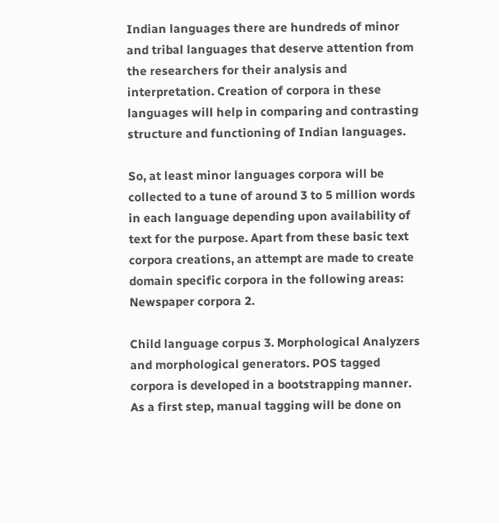Indian languages there are hundreds of minor and tribal languages that deserve attention from the researchers for their analysis and interpretation. Creation of corpora in these languages will help in comparing and contrasting structure and functioning of Indian languages.

So, at least minor languages corpora will be collected to a tune of around 3 to 5 million words in each language depending upon availability of text for the purpose. Apart from these basic text corpora creations, an attempt are made to create domain specific corpora in the following areas: Newspaper corpora 2.

Child language corpus 3. Morphological Analyzers and morphological generators. POS tagged corpora is developed in a bootstrapping manner. As a first step, manual tagging will be done on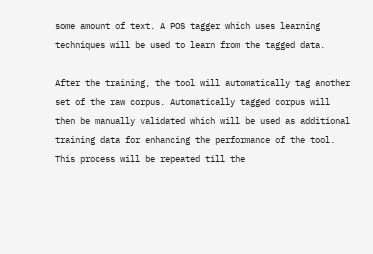some amount of text. A POS tagger which uses learning techniques will be used to learn from the tagged data.

After the training, the tool will automatically tag another set of the raw corpus. Automatically tagged corpus will then be manually validated which will be used as additional training data for enhancing the performance of the tool. This process will be repeated till the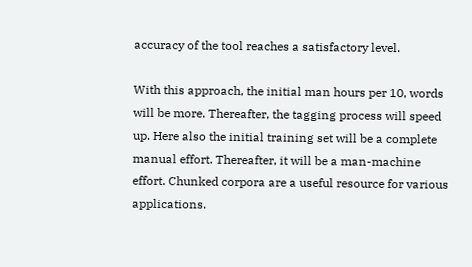accuracy of the tool reaches a satisfactory level.

With this approach, the initial man hours per 10, words will be more. Thereafter, the tagging process will speed up. Here also the initial training set will be a complete manual effort. Thereafter, it will be a man-machine effort. Chunked corpora are a useful resource for various applications.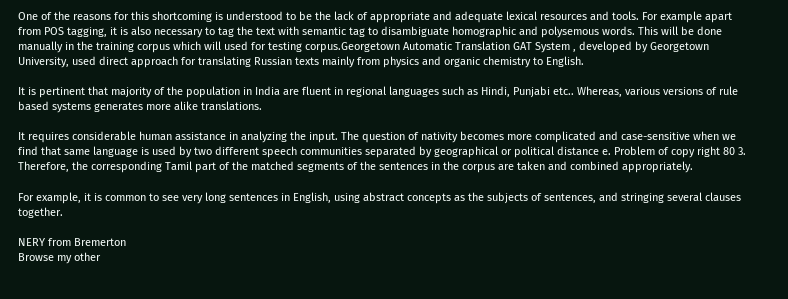One of the reasons for this shortcoming is understood to be the lack of appropriate and adequate lexical resources and tools. For example apart from POS tagging, it is also necessary to tag the text with semantic tag to disambiguate homographic and polysemous words. This will be done manually in the training corpus which will used for testing corpus.Georgetown Automatic Translation GAT System , developed by Georgetown University, used direct approach for translating Russian texts mainly from physics and organic chemistry to English.

It is pertinent that majority of the population in India are fluent in regional languages such as Hindi, Punjabi etc.. Whereas, various versions of rule based systems generates more alike translations.

It requires considerable human assistance in analyzing the input. The question of nativity becomes more complicated and case-sensitive when we find that same language is used by two different speech communities separated by geographical or political distance e. Problem of copy right 80 3. Therefore, the corresponding Tamil part of the matched segments of the sentences in the corpus are taken and combined appropriately.

For example, it is common to see very long sentences in English, using abstract concepts as the subjects of sentences, and stringing several clauses together.

NERY from Bremerton
Browse my other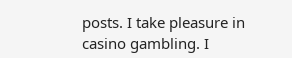posts. I take pleasure in casino gambling. I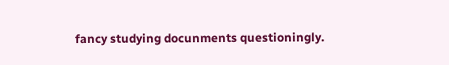fancy studying docunments questioningly.